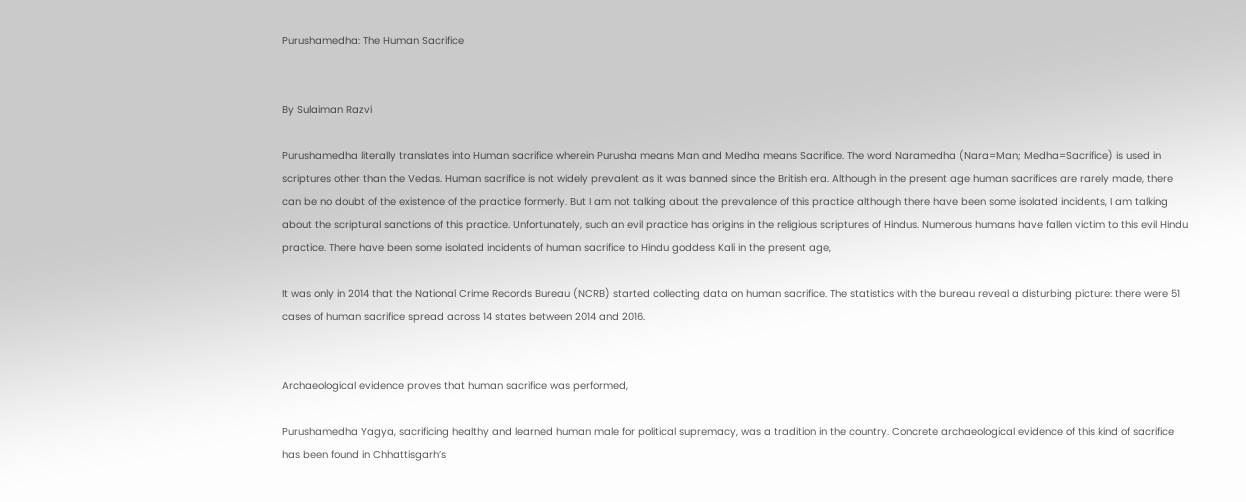Purushamedha: The Human Sacrifice


By Sulaiman Razvi

Purushamedha literally translates into Human sacrifice wherein Purusha means Man and Medha means Sacrifice. The word Naramedha (Nara=Man; Medha=Sacrifice) is used in scriptures other than the Vedas. Human sacrifice is not widely prevalent as it was banned since the British era. Although in the present age human sacrifices are rarely made, there can be no doubt of the existence of the practice formerly. But I am not talking about the prevalence of this practice although there have been some isolated incidents, I am talking about the scriptural sanctions of this practice. Unfortunately, such an evil practice has origins in the religious scriptures of Hindus. Numerous humans have fallen victim to this evil Hindu practice. There have been some isolated incidents of human sacrifice to Hindu goddess Kali in the present age,

It was only in 2014 that the National Crime Records Bureau (NCRB) started collecting data on human sacrifice. The statistics with the bureau reveal a disturbing picture: there were 51 cases of human sacrifice spread across 14 states between 2014 and 2016.


Archaeological evidence proves that human sacrifice was performed,

Purushamedha Yagya, sacrificing healthy and learned human male for political supremacy, was a tradition in the country. Concrete archaeological evidence of this kind of sacrifice has been found in Chhattisgarh’s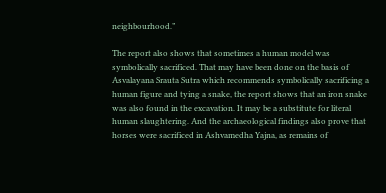neighbourhood.”

The report also shows that sometimes a human model was symbolically sacrificed. That may have been done on the basis of Asvalayana Srauta Sutra which recommends symbolically sacrificing a human figure and tying a snake, the report shows that an iron snake was also found in the excavation. It may be a substitute for literal human slaughtering. And the archaeological findings also prove that horses were sacrificed in Ashvamedha Yajna, as remains of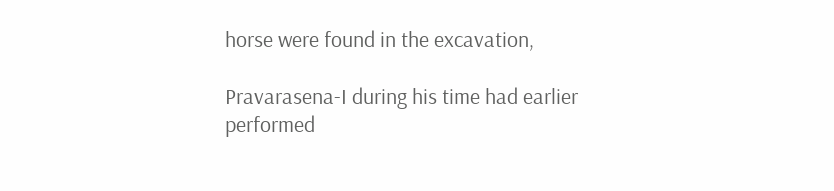horse were found in the excavation,

Pravarasena-I during his time had earlier performed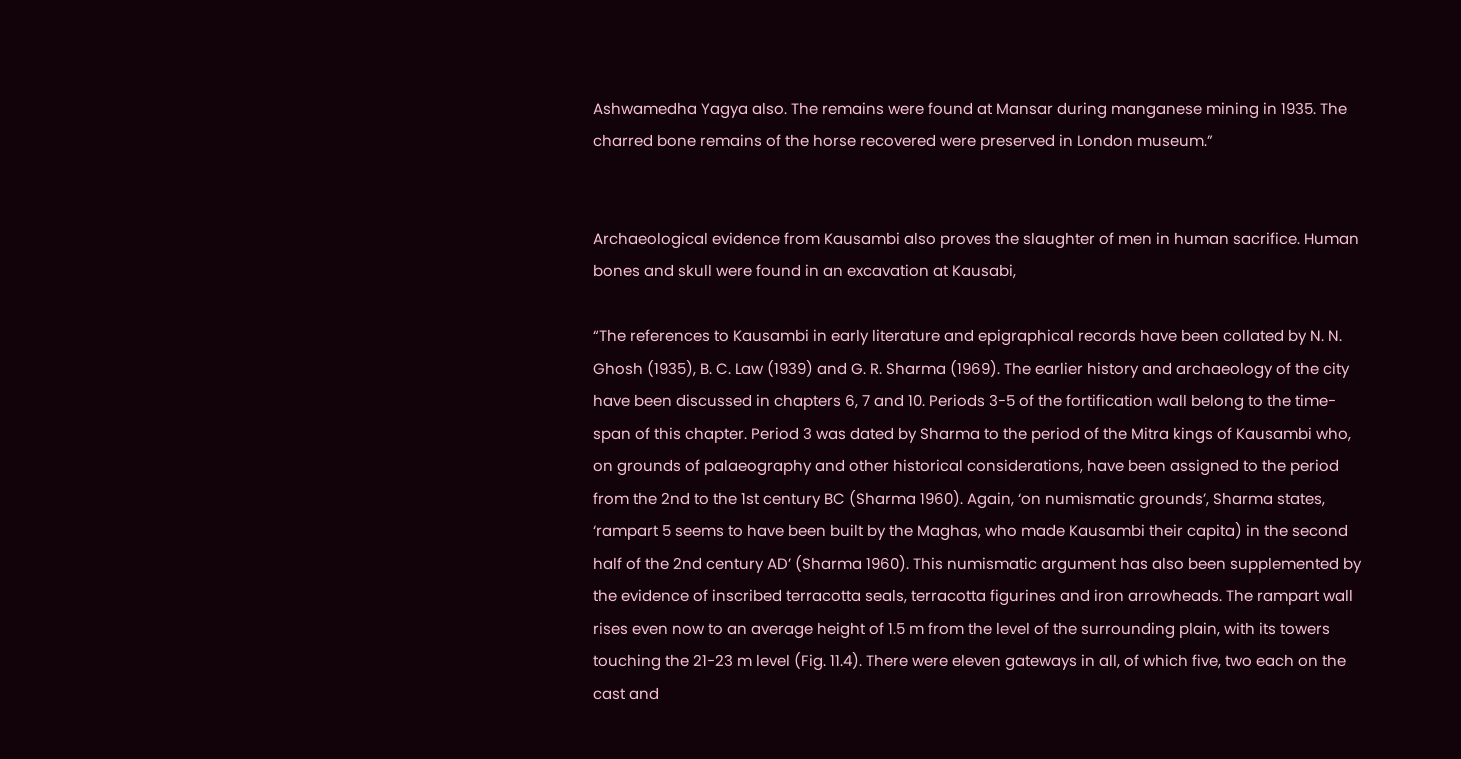Ashwamedha Yagya also. The remains were found at Mansar during manganese mining in 1935. The charred bone remains of the horse recovered were preserved in London museum.”


Archaeological evidence from Kausambi also proves the slaughter of men in human sacrifice. Human bones and skull were found in an excavation at Kausabi,

“The references to Kausambi in early literature and epigraphical records have been collated by N. N. Ghosh (1935), B. C. Law (1939) and G. R. Sharma (1969). The earlier history and archaeology of the city have been discussed in chapters 6, 7 and 10. Periods 3-5 of the fortification wall belong to the time-span of this chapter. Period 3 was dated by Sharma to the period of the Mitra kings of Kausambi who, on grounds of palaeography and other historical considerations, have been assigned to the period from the 2nd to the 1st century BC (Sharma 1960). Again, ‘on numismatic grounds’, Sharma states, ‘rampart 5 seems to have been built by the Maghas, who made Kausambi their capita) in the second half of the 2nd century AD’ (Sharma 1960). This numismatic argument has also been supplemented by the evidence of inscribed terracotta seals, terracotta figurines and iron arrowheads. The rampart wall rises even now to an average height of 1.5 m from the level of the surrounding plain, with its towers touching the 21-23 m level (Fig. 11.4). There were eleven gateways in all, of which five, two each on the cast and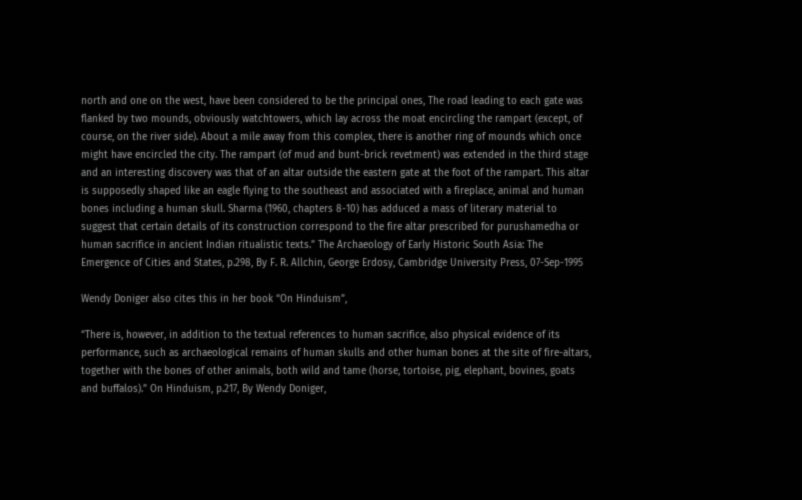north and one on the west, have been considered to be the principal ones, The road leading to each gate was flanked by two mounds, obviously watchtowers, which lay across the moat encircling the rampart (except, of course, on the river side). About a mile away from this complex, there is another ring of mounds which once might have encircled the city. The rampart (of mud and bunt-brick revetment) was extended in the third stage and an interesting discovery was that of an altar outside the eastern gate at the foot of the rampart. This altar is supposedly shaped like an eagle flying to the southeast and associated with a fireplace, animal and human bones including a human skull. Sharma (1960, chapters 8-10) has adduced a mass of literary material to suggest that certain details of its construction correspond to the fire altar prescribed for purushamedha or human sacrifice in ancient Indian ritualistic texts.” The Archaeology of Early Historic South Asia: The Emergence of Cities and States, p.298, By F. R. Allchin, George Erdosy, Cambridge University Press, 07-Sep-1995

Wendy Doniger also cites this in her book “On Hinduism”,

“There is, however, in addition to the textual references to human sacrifice, also physical evidence of its performance, such as archaeological remains of human skulls and other human bones at the site of fire-altars, together with the bones of other animals, both wild and tame (horse, tortoise, pig, elephant, bovines, goats and buffalos).” On Hinduism, p.217, By Wendy Doniger,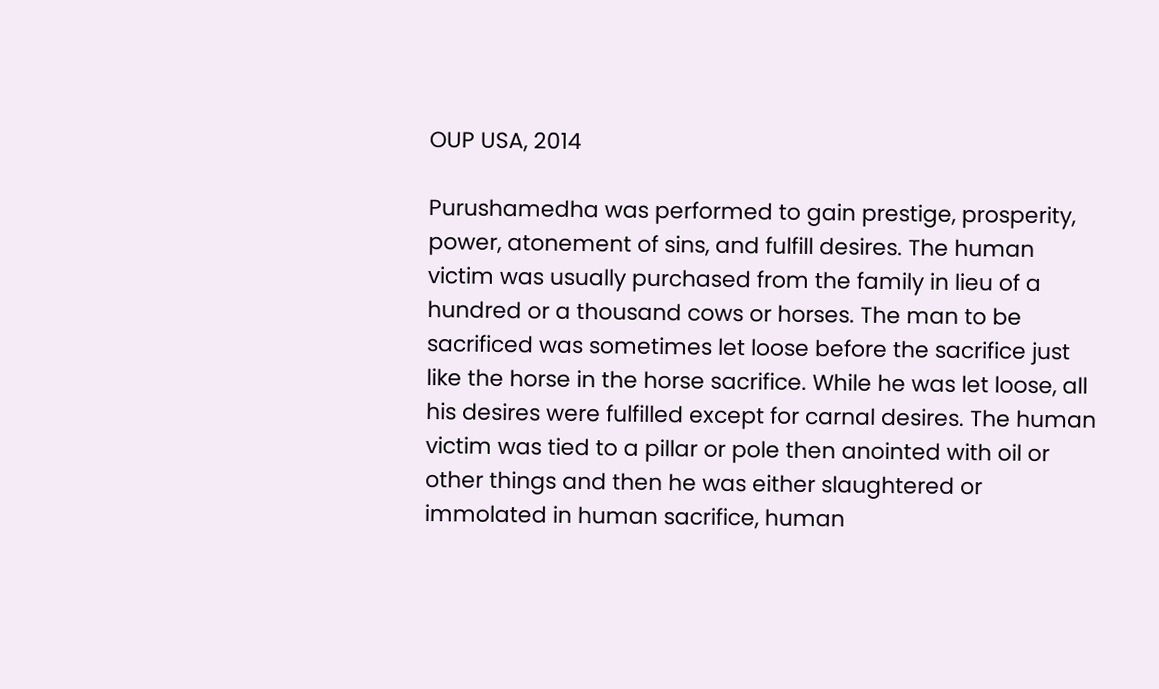OUP USA, 2014

Purushamedha was performed to gain prestige, prosperity, power, atonement of sins, and fulfill desires. The human victim was usually purchased from the family in lieu of a hundred or a thousand cows or horses. The man to be sacrificed was sometimes let loose before the sacrifice just like the horse in the horse sacrifice. While he was let loose, all his desires were fulfilled except for carnal desires. The human victim was tied to a pillar or pole then anointed with oil or other things and then he was either slaughtered or immolated in human sacrifice, human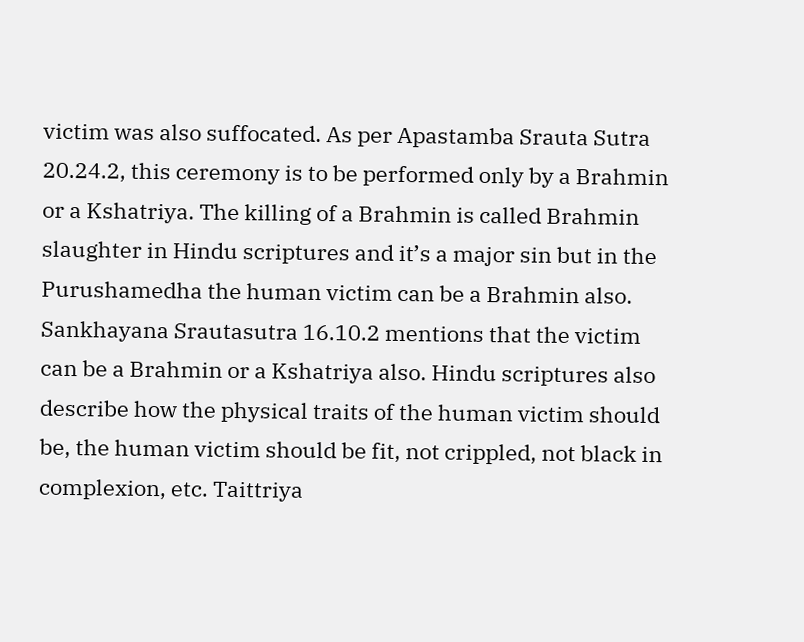victim was also suffocated. As per Apastamba Srauta Sutra 20.24.2, this ceremony is to be performed only by a Brahmin or a Kshatriya. The killing of a Brahmin is called Brahmin slaughter in Hindu scriptures and it’s a major sin but in the Purushamedha the human victim can be a Brahmin also. Sankhayana Srautasutra 16.10.2 mentions that the victim can be a Brahmin or a Kshatriya also. Hindu scriptures also describe how the physical traits of the human victim should be, the human victim should be fit, not crippled, not black in complexion, etc. Taittriya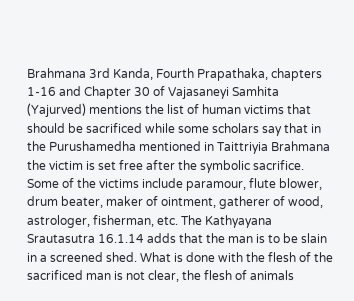Brahmana 3rd Kanda, Fourth Prapathaka, chapters 1-16 and Chapter 30 of Vajasaneyi Samhita (Yajurved) mentions the list of human victims that should be sacrificed while some scholars say that in the Purushamedha mentioned in Taittriyia Brahmana the victim is set free after the symbolic sacrifice. Some of the victims include paramour, flute blower, drum beater, maker of ointment, gatherer of wood, astrologer, fisherman, etc. The Kathyayana Srautasutra 16.1.14 adds that the man is to be slain in a screened shed. What is done with the flesh of the sacrificed man is not clear, the flesh of animals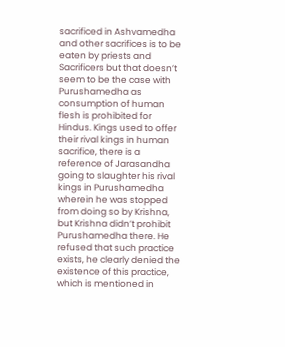sacrificed in Ashvamedha and other sacrifices is to be eaten by priests and Sacrificers but that doesn’t seem to be the case with Purushamedha as consumption of human flesh is prohibited for Hindus. Kings used to offer their rival kings in human sacrifice, there is a reference of Jarasandha going to slaughter his rival kings in Purushamedha wherein he was stopped from doing so by Krishna, but Krishna didn’t prohibit Purushamedha there. He refused that such practice exists, he clearly denied the existence of this practice, which is mentioned in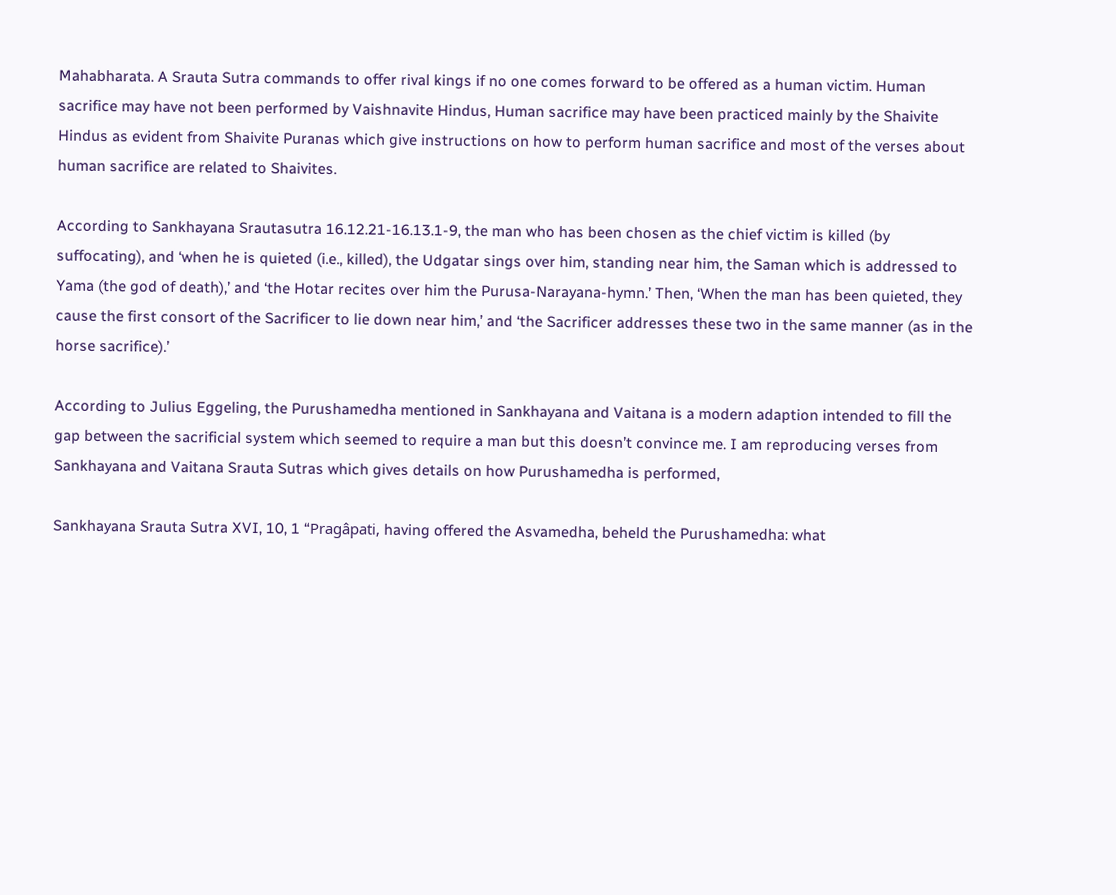Mahabharata. A Srauta Sutra commands to offer rival kings if no one comes forward to be offered as a human victim. Human sacrifice may have not been performed by Vaishnavite Hindus, Human sacrifice may have been practiced mainly by the Shaivite Hindus as evident from Shaivite Puranas which give instructions on how to perform human sacrifice and most of the verses about human sacrifice are related to Shaivites.

According to Sankhayana Srautasutra 16.12.21-16.13.1-9, the man who has been chosen as the chief victim is killed (by suffocating), and ‘when he is quieted (i.e., killed), the Udgatar sings over him, standing near him, the Saman which is addressed to Yama (the god of death),’ and ‘the Hotar recites over him the Purusa-Narayana-hymn.’ Then, ‘When the man has been quieted, they cause the first consort of the Sacrificer to lie down near him,’ and ‘the Sacrificer addresses these two in the same manner (as in the horse sacrifice).’

According to Julius Eggeling, the Purushamedha mentioned in Sankhayana and Vaitana is a modern adaption intended to fill the gap between the sacrificial system which seemed to require a man but this doesn’t convince me. I am reproducing verses from Sankhayana and Vaitana Srauta Sutras which gives details on how Purushamedha is performed,

Sankhayana Srauta Sutra XVI, 10, 1 “Pragâpati, having offered the Asvamedha, beheld the Purushamedha: what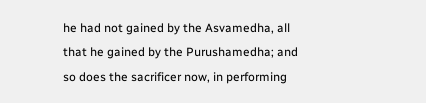he had not gained by the Asvamedha, all that he gained by the Purushamedha; and so does the sacrificer now, in performing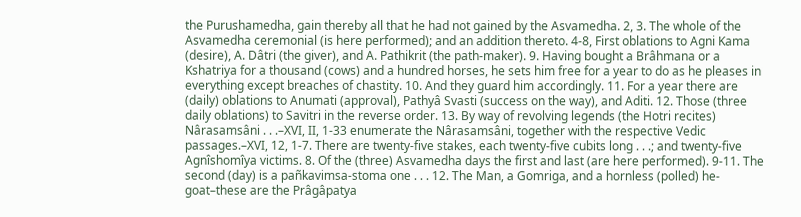the Purushamedha, gain thereby all that he had not gained by the Asvamedha. 2, 3. The whole of the Asvamedha ceremonial (is here performed); and an addition thereto. 4-8, First oblations to Agni Kama (desire), A. Dâtri (the giver), and A. Pathikrit (the path-maker). 9. Having bought a Brâhmana or a Kshatriya for a thousand (cows) and a hundred horses, he sets him free for a year to do as he pleases in everything except breaches of chastity. 10. And they guard him accordingly. 11. For a year there are (daily) oblations to Anumati (approval), Pathyâ Svasti (success on the way), and Aditi. 12. Those (three daily oblations) to Savitri in the reverse order. 13. By way of revolving legends (the Hotri recites) Nârasamsâni . . .–XVI, II, 1-33 enumerate the Nârasamsâni, together with the respective Vedic passages.–XVI, 12, 1-7. There are twenty-five stakes, each twenty-five cubits long . . .; and twenty-five Agnîshomîya victims. 8. Of the (three) Asvamedha days the first and last (are here performed). 9-11. The second (day) is a pañkavimsa-stoma one . . . 12. The Man, a Gomriga, and a hornless (polled) he-goat–these are the Prâgâpatya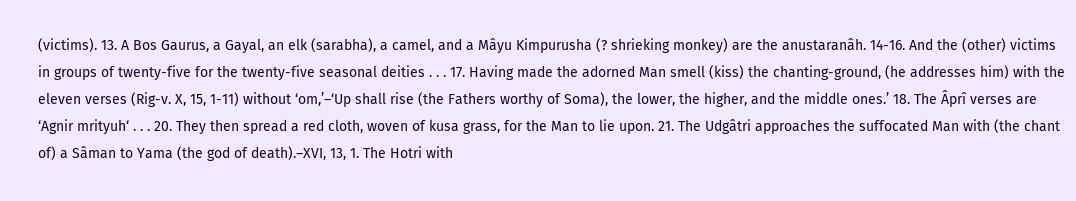(victims). 13. A Bos Gaurus, a Gayal, an elk (sarabha), a camel, and a Mâyu Kimpurusha (? shrieking monkey) are the anustaranâh. 14-16. And the (other) victims in groups of twenty-five for the twenty-five seasonal deities . . . 17. Having made the adorned Man smell (kiss) the chanting-ground, (he addresses him) with the eleven verses (Rig-v. X, 15, 1-11) without ‘om,’–‘Up shall rise (the Fathers worthy of Soma), the lower, the higher, and the middle ones.’ 18. The Âprî verses are ‘Agnir mrityuh‘ . . . 20. They then spread a red cloth, woven of kusa grass, for the Man to lie upon. 21. The Udgâtri approaches the suffocated Man with (the chant of) a Sâman to Yama (the god of death).–XVI, 13, 1. The Hotri with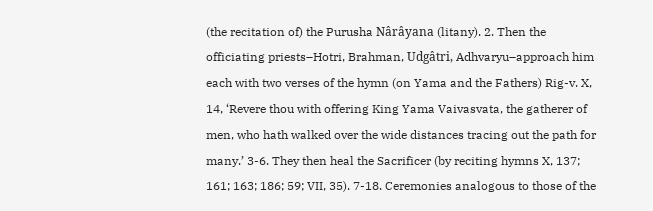(the recitation of) the Purusha Nârâyana (litany). 2. Then the officiating priests–Hotri, Brahman, Udgâtri, Adhvaryu–approach him each with two verses of the hymn (on Yama and the Fathers) Rig-v. X, 14, ‘Revere thou with offering King Yama Vaivasvata, the gatherer of men, who hath walked over the wide distances tracing out the path for many.’ 3-6. They then heal the Sacrificer (by reciting hymns X, 137; 161; 163; 186; 59; VII, 35). 7-18. Ceremonies analogous to those of the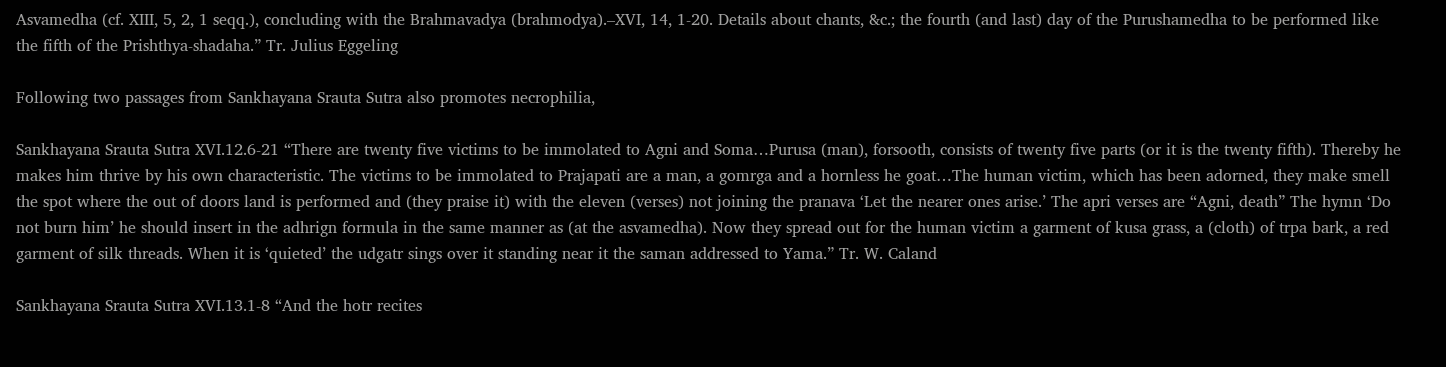Asvamedha (cf. XIII, 5, 2, 1 seqq.), concluding with the Brahmavadya (brahmodya).–XVI, 14, 1-20. Details about chants, &c.; the fourth (and last) day of the Purushamedha to be performed like the fifth of the Prishthya-shadaha.” Tr. Julius Eggeling

Following two passages from Sankhayana Srauta Sutra also promotes necrophilia,

Sankhayana Srauta Sutra XVI.12.6-21 “There are twenty five victims to be immolated to Agni and Soma…Purusa (man), forsooth, consists of twenty five parts (or it is the twenty fifth). Thereby he makes him thrive by his own characteristic. The victims to be immolated to Prajapati are a man, a gomrga and a hornless he goat…The human victim, which has been adorned, they make smell the spot where the out of doors land is performed and (they praise it) with the eleven (verses) not joining the pranava ‘Let the nearer ones arise.’ The apri verses are “Agni, death” The hymn ‘Do not burn him’ he should insert in the adhrign formula in the same manner as (at the asvamedha). Now they spread out for the human victim a garment of kusa grass, a (cloth) of trpa bark, a red garment of silk threads. When it is ‘quieted’ the udgatr sings over it standing near it the saman addressed to Yama.” Tr. W. Caland

Sankhayana Srauta Sutra XVI.13.1-8 “And the hotr recites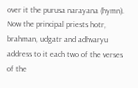over it the purusa narayana (hymn). Now the principal priests hotr, brahman, udgatr and adhvaryu address to it each two of the verses of the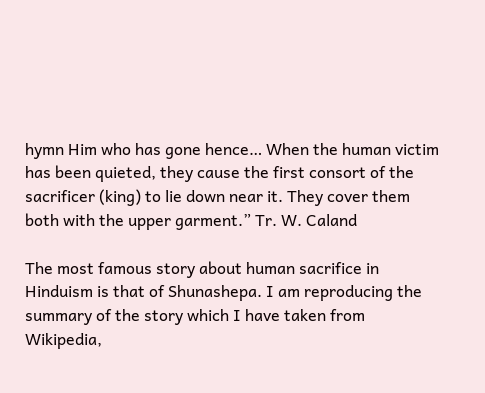hymn Him who has gone hence… When the human victim has been quieted, they cause the first consort of the sacrificer (king) to lie down near it. They cover them both with the upper garment.” Tr. W. Caland

The most famous story about human sacrifice in Hinduism is that of Shunashepa. I am reproducing the summary of the story which I have taken from Wikipedia,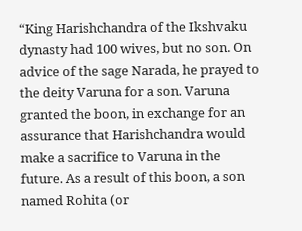“King Harishchandra of the Ikshvaku dynasty had 100 wives, but no son. On advice of the sage Narada, he prayed to the deity Varuna for a son. Varuna granted the boon, in exchange for an assurance that Harishchandra would make a sacrifice to Varuna in the future. As a result of this boon, a son named Rohita (or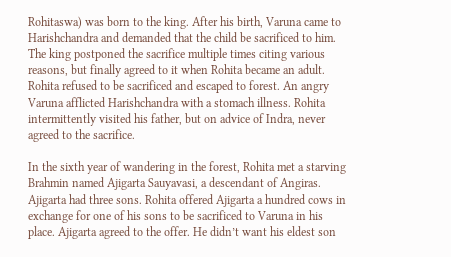Rohitaswa) was born to the king. After his birth, Varuna came to Harishchandra and demanded that the child be sacrificed to him. The king postponed the sacrifice multiple times citing various reasons, but finally agreed to it when Rohita became an adult. Rohita refused to be sacrificed and escaped to forest. An angry Varuna afflicted Harishchandra with a stomach illness. Rohita intermittently visited his father, but on advice of Indra, never agreed to the sacrifice.

In the sixth year of wandering in the forest, Rohita met a starving Brahmin named Ajigarta Sauyavasi, a descendant of Angiras. Ajigarta had three sons. Rohita offered Ajigarta a hundred cows in exchange for one of his sons to be sacrificed to Varuna in his place. Ajigarta agreed to the offer. He didn’t want his eldest son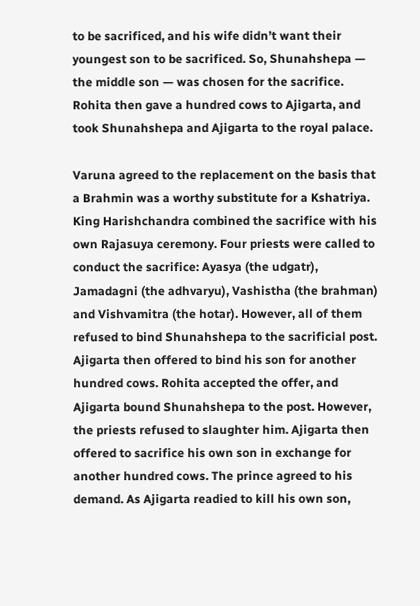to be sacrificed, and his wife didn’t want their youngest son to be sacrificed. So, Shunahshepa — the middle son — was chosen for the sacrifice. Rohita then gave a hundred cows to Ajigarta, and took Shunahshepa and Ajigarta to the royal palace.

Varuna agreed to the replacement on the basis that a Brahmin was a worthy substitute for a Kshatriya. King Harishchandra combined the sacrifice with his own Rajasuya ceremony. Four priests were called to conduct the sacrifice: Ayasya (the udgatr), Jamadagni (the adhvaryu), Vashistha (the brahman) and Vishvamitra (the hotar). However, all of them refused to bind Shunahshepa to the sacrificial post. Ajigarta then offered to bind his son for another hundred cows. Rohita accepted the offer, and Ajigarta bound Shunahshepa to the post. However, the priests refused to slaughter him. Ajigarta then offered to sacrifice his own son in exchange for another hundred cows. The prince agreed to his demand. As Ajigarta readied to kill his own son,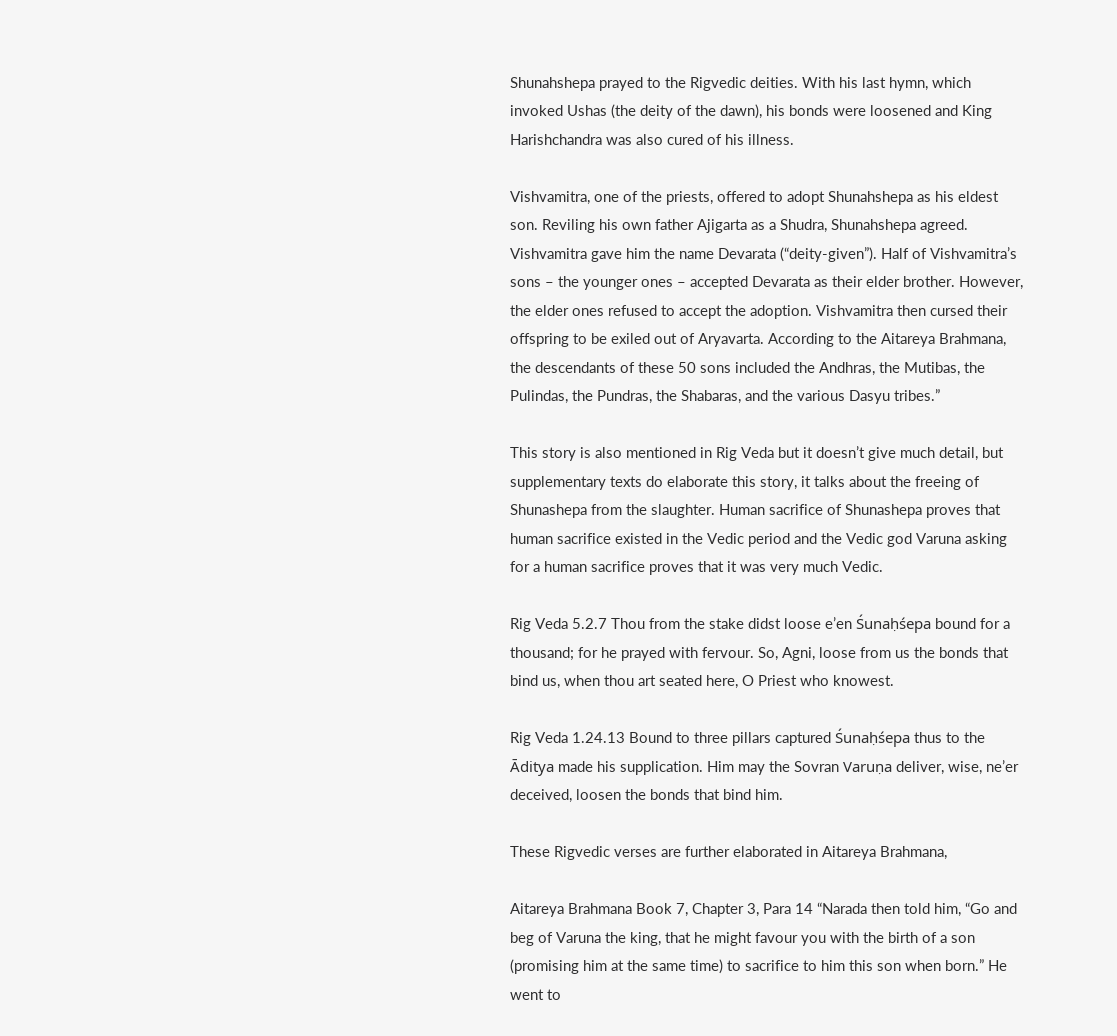Shunahshepa prayed to the Rigvedic deities. With his last hymn, which invoked Ushas (the deity of the dawn), his bonds were loosened and King Harishchandra was also cured of his illness.

Vishvamitra, one of the priests, offered to adopt Shunahshepa as his eldest son. Reviling his own father Ajigarta as a Shudra, Shunahshepa agreed. Vishvamitra gave him the name Devarata (“deity-given”). Half of Vishvamitra’s sons – the younger ones – accepted Devarata as their elder brother. However, the elder ones refused to accept the adoption. Vishvamitra then cursed their offspring to be exiled out of Aryavarta. According to the Aitareya Brahmana, the descendants of these 50 sons included the Andhras, the Mutibas, the Pulindas, the Pundras, the Shabaras, and the various Dasyu tribes.”

This story is also mentioned in Rig Veda but it doesn’t give much detail, but supplementary texts do elaborate this story, it talks about the freeing of Shunashepa from the slaughter. Human sacrifice of Shunashepa proves that human sacrifice existed in the Vedic period and the Vedic god Varuna asking for a human sacrifice proves that it was very much Vedic.

Rig Veda 5.2.7 Thou from the stake didst loose e’en Śunaḥśepa bound for a thousand; for he prayed with fervour. So, Agni, loose from us the bonds that bind us, when thou art seated here, O Priest who knowest.

Rig Veda 1.24.13 Bound to three pillars captured Śunaḥśepa thus to the Āditya made his supplication. Him may the Sovran Varuṇa deliver, wise, ne’er deceived, loosen the bonds that bind him.

These Rigvedic verses are further elaborated in Aitareya Brahmana,

Aitareya Brahmana Book 7, Chapter 3, Para 14 “Narada then told him, “Go and beg of Varuna the king, that he might favour you with the birth of a son (promising him at the same time) to sacrifice to him this son when born.” He went to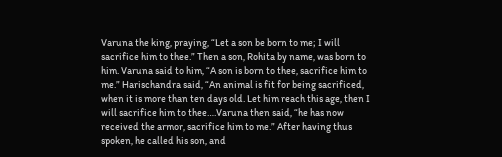Varuna the king, praying, “Let a son be born to me; I will sacrifice him to thee.” Then a son, Rohita by name, was born to him. Varuna said to him, “A son is born to thee, sacrifice him to me.” Harischandra said, “An animal is fit for being sacrificed, when it is more than ten days old. Let him reach this age, then I will sacrifice him to thee….Varuna then said, “he has now received the armor, sacrifice him to me.” After having thus spoken, he called his son, and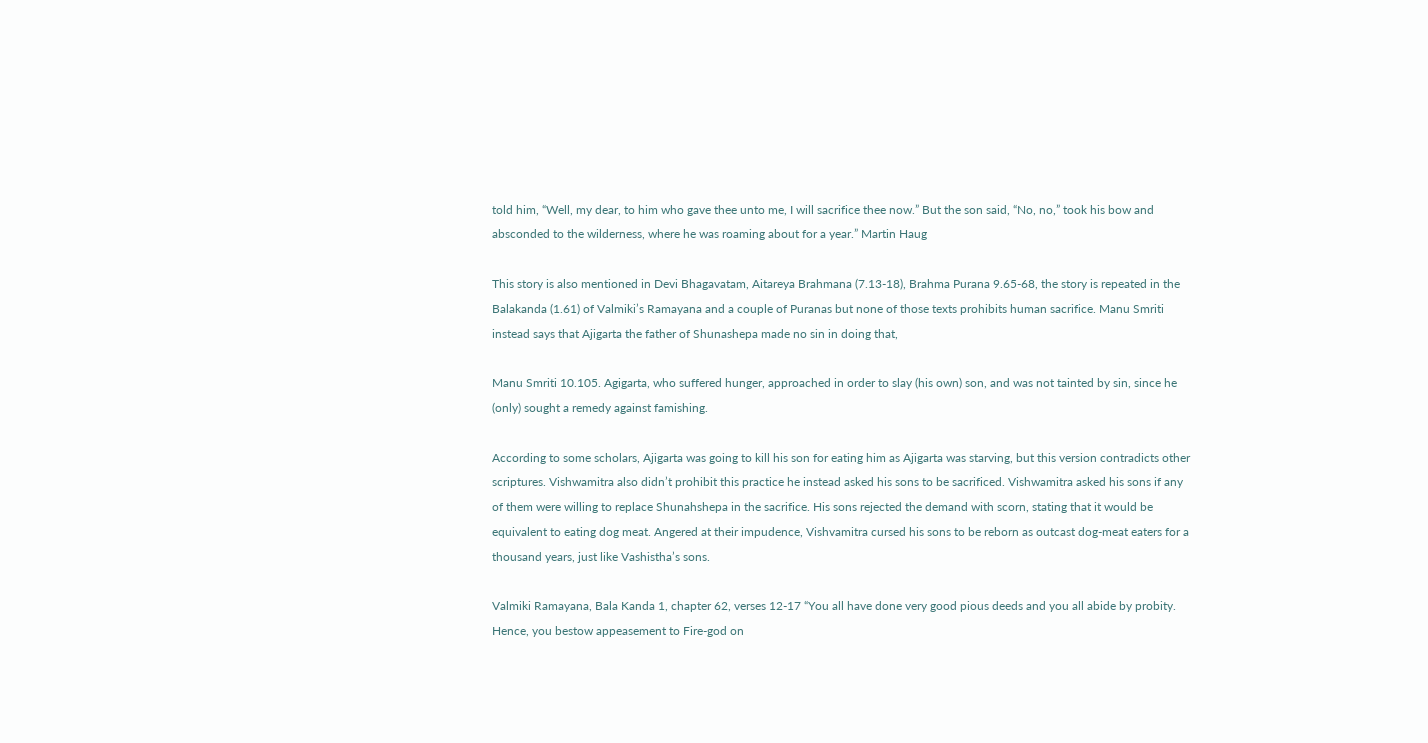told him, “Well, my dear, to him who gave thee unto me, I will sacrifice thee now.” But the son said, “No, no,” took his bow and absconded to the wilderness, where he was roaming about for a year.” Martin Haug

This story is also mentioned in Devi Bhagavatam, Aitareya Brahmana (7.13-18), Brahma Purana 9.65-68, the story is repeated in the Balakanda (1.61) of Valmiki’s Ramayana and a couple of Puranas but none of those texts prohibits human sacrifice. Manu Smriti instead says that Ajigarta the father of Shunashepa made no sin in doing that,

Manu Smriti 10.105. Agigarta, who suffered hunger, approached in order to slay (his own) son, and was not tainted by sin, since he (only) sought a remedy against famishing.

According to some scholars, Ajigarta was going to kill his son for eating him as Ajigarta was starving, but this version contradicts other scriptures. Vishwamitra also didn’t prohibit this practice he instead asked his sons to be sacrificed. Vishwamitra asked his sons if any of them were willing to replace Shunahshepa in the sacrifice. His sons rejected the demand with scorn, stating that it would be equivalent to eating dog meat. Angered at their impudence, Vishvamitra cursed his sons to be reborn as outcast dog-meat eaters for a thousand years, just like Vashistha’s sons.

Valmiki Ramayana, Bala Kanda 1, chapter 62, verses 12-17 “You all have done very good pious deeds and you all abide by probity. Hence, you bestow appeasement to Fire-god on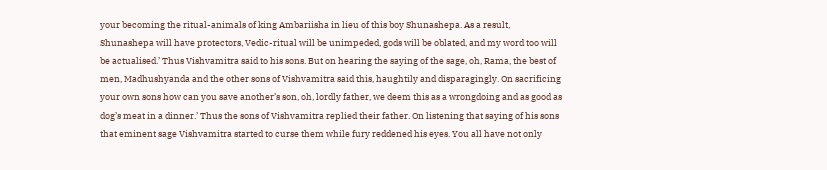your becoming the ritual-animals of king Ambariisha in lieu of this boy Shunashepa. As a result, Shunashepa will have protectors, Vedic-ritual will be unimpeded, gods will be oblated, and my word too will be actualised.’ Thus Vishvamitra said to his sons. But on hearing the saying of the sage, oh, Rama, the best of men, Madhushyanda and the other sons of Vishvamitra said this, haughtily and disparagingly. On sacrificing your own sons how can you save another’s son, oh, lordly father, we deem this as a wrongdoing and as good as dog’s meat in a dinner.’ Thus the sons of Vishvamitra replied their father. On listening that saying of his sons that eminent sage Vishvamitra started to curse them while fury reddened his eyes. You all have not only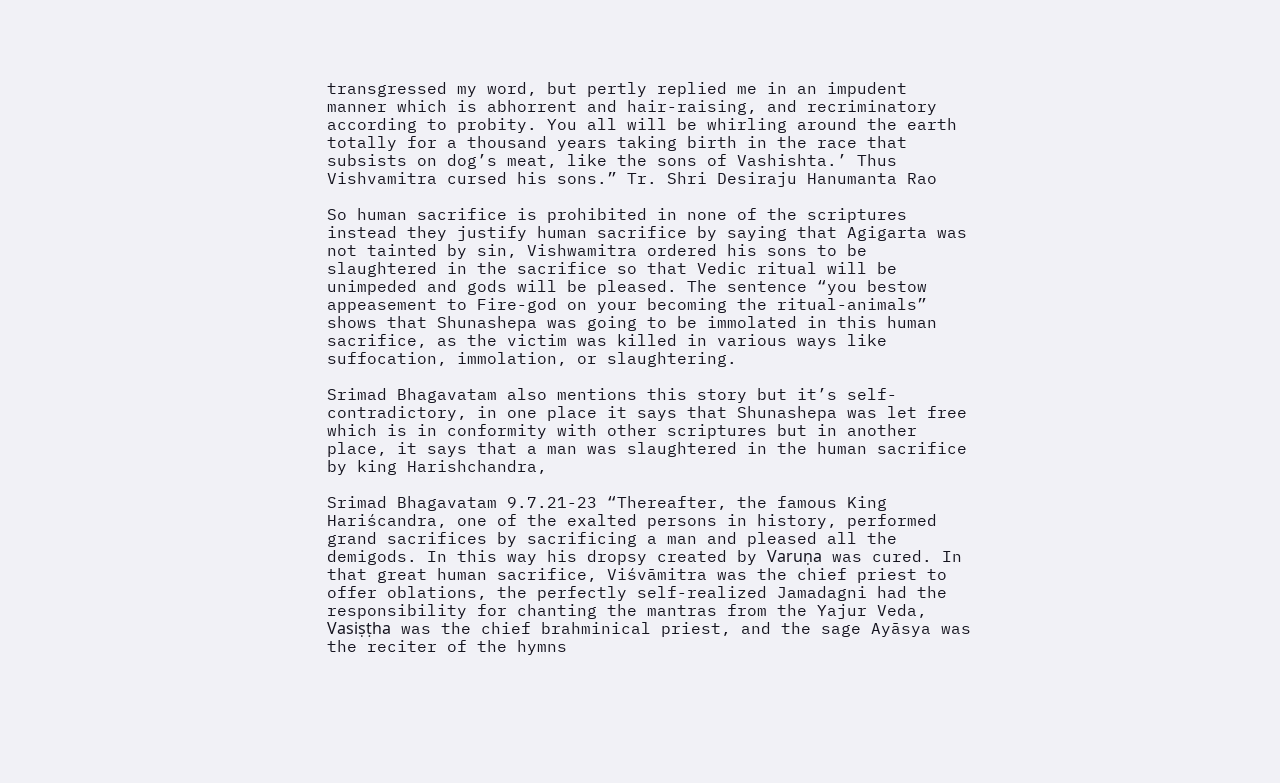transgressed my word, but pertly replied me in an impudent manner which is abhorrent and hair-raising, and recriminatory according to probity. You all will be whirling around the earth totally for a thousand years taking birth in the race that subsists on dog’s meat, like the sons of Vashishta.’ Thus Vishvamitra cursed his sons.” Tr. Shri Desiraju Hanumanta Rao

So human sacrifice is prohibited in none of the scriptures instead they justify human sacrifice by saying that Agigarta was not tainted by sin, Vishwamitra ordered his sons to be slaughtered in the sacrifice so that Vedic ritual will be unimpeded and gods will be pleased. The sentence “you bestow appeasement to Fire-god on your becoming the ritual-animals” shows that Shunashepa was going to be immolated in this human sacrifice, as the victim was killed in various ways like suffocation, immolation, or slaughtering.

Srimad Bhagavatam also mentions this story but it’s self-contradictory, in one place it says that Shunashepa was let free which is in conformity with other scriptures but in another place, it says that a man was slaughtered in the human sacrifice by king Harishchandra,

Srimad Bhagavatam 9.7.21-23 “Thereafter, the famous King Hariścandra, one of the exalted persons in history, performed grand sacrifices by sacrificing a man and pleased all the demigods. In this way his dropsy created by Varuṇa was cured. In that great human sacrifice, Viśvāmitra was the chief priest to offer oblations, the perfectly self-realized Jamadagni had the responsibility for chanting the mantras from the Yajur Veda, Vasiṣṭha was the chief brahminical priest, and the sage Ayāsya was the reciter of the hymns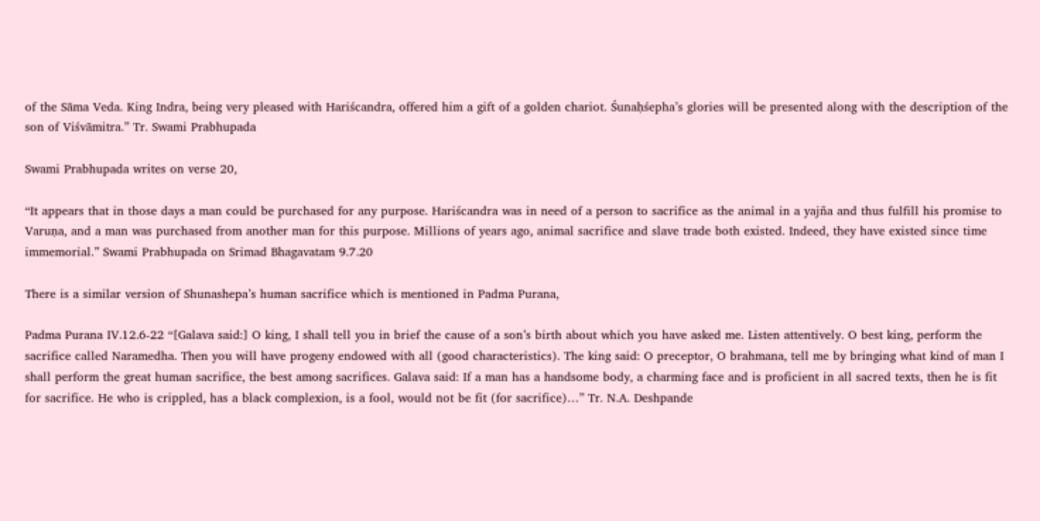of the Sāma Veda. King Indra, being very pleased with Hariścandra, offered him a gift of a golden chariot. Śunaḥśepha’s glories will be presented along with the description of the son of Viśvāmitra.” Tr. Swami Prabhupada

Swami Prabhupada writes on verse 20,

“It appears that in those days a man could be purchased for any purpose. Hariścandra was in need of a person to sacrifice as the animal in a yajña and thus fulfill his promise to Varuṇa, and a man was purchased from another man for this purpose. Millions of years ago, animal sacrifice and slave trade both existed. Indeed, they have existed since time immemorial.” Swami Prabhupada on Srimad Bhagavatam 9.7.20

There is a similar version of Shunashepa’s human sacrifice which is mentioned in Padma Purana,

Padma Purana IV.12.6-22 “[Galava said:] O king, I shall tell you in brief the cause of a son’s birth about which you have asked me. Listen attentively. O best king, perform the sacrifice called Naramedha. Then you will have progeny endowed with all (good characteristics). The king said: O preceptor, O brahmana, tell me by bringing what kind of man I shall perform the great human sacrifice, the best among sacrifices. Galava said: If a man has a handsome body, a charming face and is proficient in all sacred texts, then he is fit for sacrifice. He who is crippled, has a black complexion, is a fool, would not be fit (for sacrifice)…” Tr. N.A. Deshpande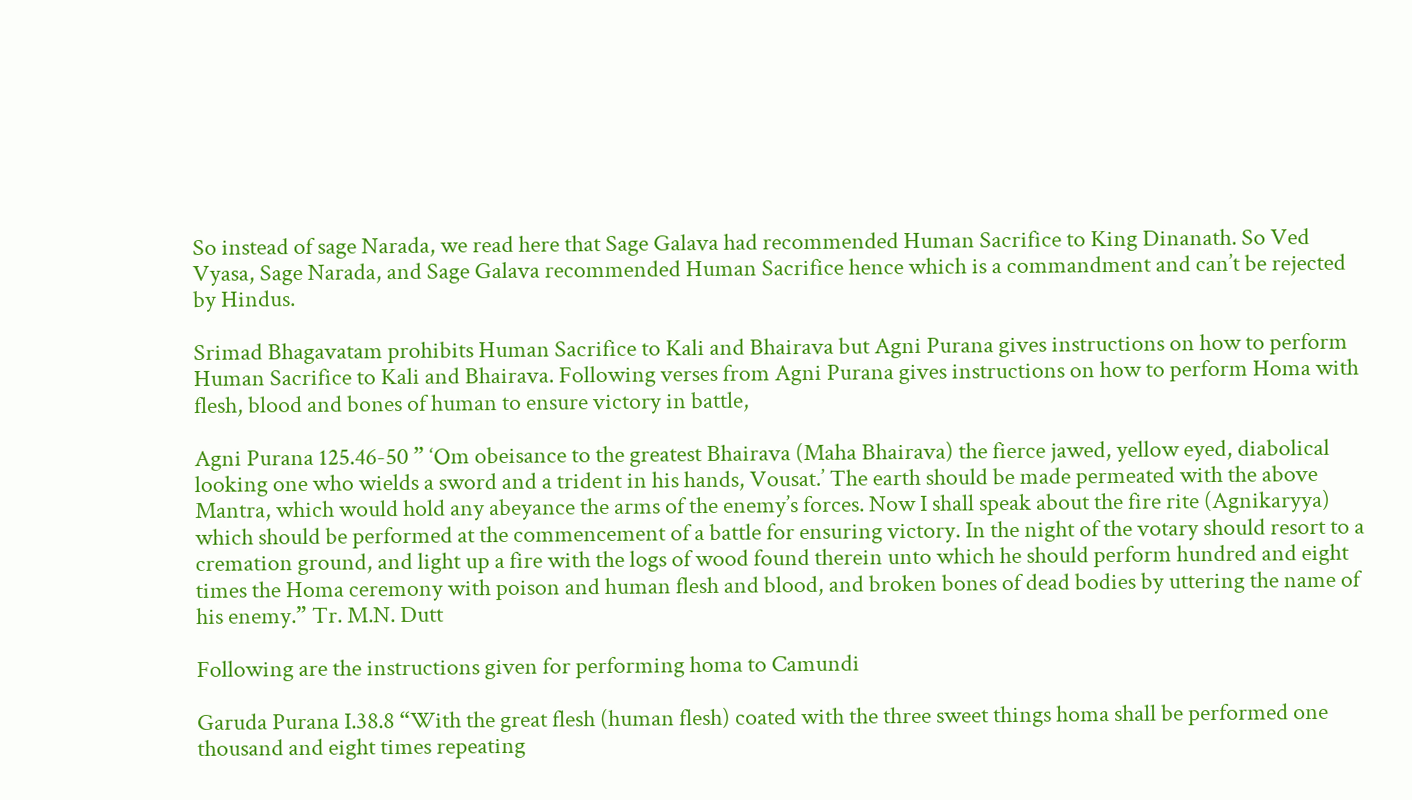So instead of sage Narada, we read here that Sage Galava had recommended Human Sacrifice to King Dinanath. So Ved Vyasa, Sage Narada, and Sage Galava recommended Human Sacrifice hence which is a commandment and can’t be rejected by Hindus.

Srimad Bhagavatam prohibits Human Sacrifice to Kali and Bhairava but Agni Purana gives instructions on how to perform Human Sacrifice to Kali and Bhairava. Following verses from Agni Purana gives instructions on how to perform Homa with flesh, blood and bones of human to ensure victory in battle,

Agni Purana 125.46-50 ” ‘Om obeisance to the greatest Bhairava (Maha Bhairava) the fierce jawed, yellow eyed, diabolical looking one who wields a sword and a trident in his hands, Vousat.’ The earth should be made permeated with the above Mantra, which would hold any abeyance the arms of the enemy’s forces. Now I shall speak about the fire rite (Agnikaryya) which should be performed at the commencement of a battle for ensuring victory. In the night of the votary should resort to a cremation ground, and light up a fire with the logs of wood found therein unto which he should perform hundred and eight times the Homa ceremony with poison and human flesh and blood, and broken bones of dead bodies by uttering the name of his enemy.” Tr. M.N. Dutt

Following are the instructions given for performing homa to Camundi

Garuda Purana I.38.8 “With the great flesh (human flesh) coated with the three sweet things homa shall be performed one thousand and eight times repeating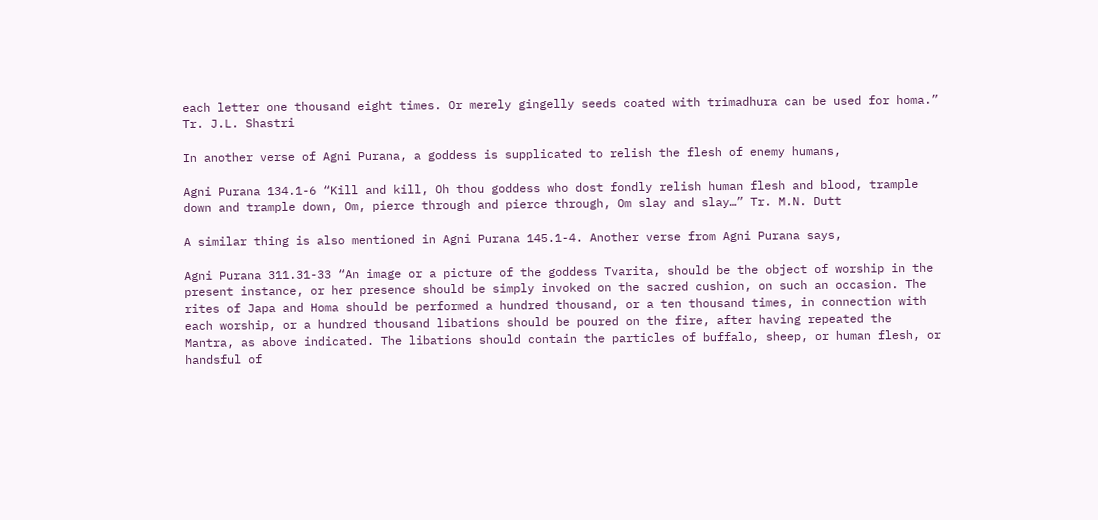each letter one thousand eight times. Or merely gingelly seeds coated with trimadhura can be used for homa.” Tr. J.L. Shastri

In another verse of Agni Purana, a goddess is supplicated to relish the flesh of enemy humans,

Agni Purana 134.1-6 “Kill and kill, Oh thou goddess who dost fondly relish human flesh and blood, trample down and trample down, Om, pierce through and pierce through, Om slay and slay…” Tr. M.N. Dutt

A similar thing is also mentioned in Agni Purana 145.1-4. Another verse from Agni Purana says,

Agni Purana 311.31-33 “An image or a picture of the goddess Tvarita, should be the object of worship in the present instance, or her presence should be simply invoked on the sacred cushion, on such an occasion. The rites of Japa and Homa should be performed a hundred thousand, or a ten thousand times, in connection with each worship, or a hundred thousand libations should be poured on the fire, after having repeated the Mantra, as above indicated. The libations should contain the particles of buffalo, sheep, or human flesh, or handsful of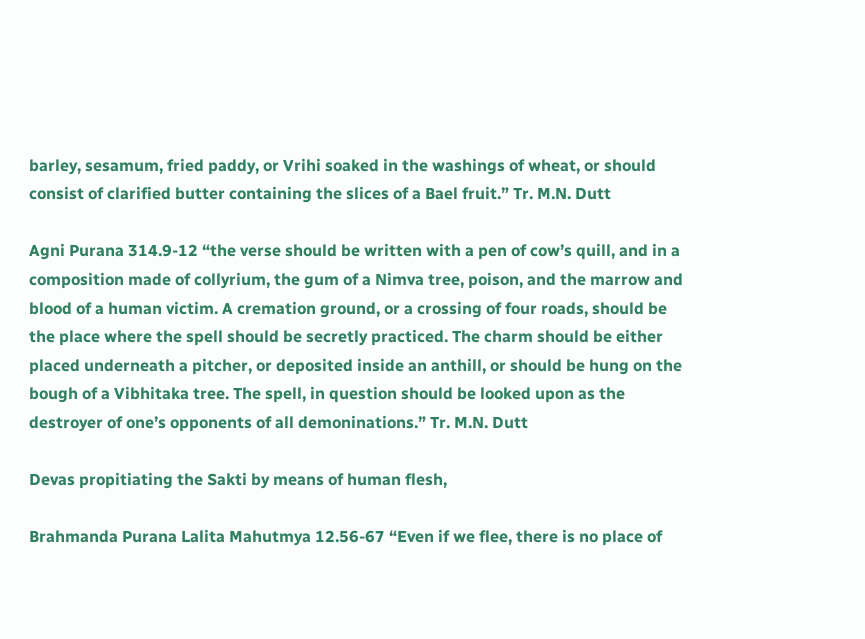barley, sesamum, fried paddy, or Vrihi soaked in the washings of wheat, or should consist of clarified butter containing the slices of a Bael fruit.” Tr. M.N. Dutt

Agni Purana 314.9-12 “the verse should be written with a pen of cow’s quill, and in a composition made of collyrium, the gum of a Nimva tree, poison, and the marrow and blood of a human victim. A cremation ground, or a crossing of four roads, should be the place where the spell should be secretly practiced. The charm should be either placed underneath a pitcher, or deposited inside an anthill, or should be hung on the bough of a Vibhitaka tree. The spell, in question should be looked upon as the destroyer of one’s opponents of all demoninations.” Tr. M.N. Dutt

Devas propitiating the Sakti by means of human flesh,

Brahmanda Purana Lalita Mahutmya 12.56-67 “Even if we flee, there is no place of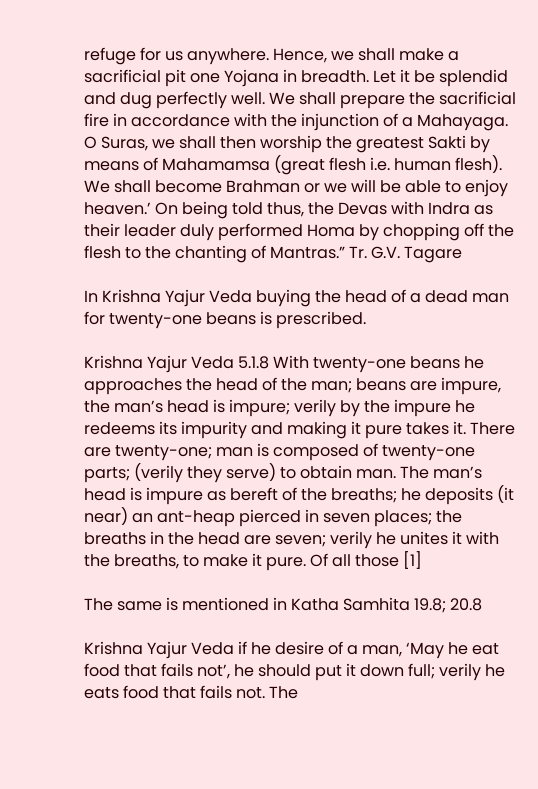refuge for us anywhere. Hence, we shall make a sacrificial pit one Yojana in breadth. Let it be splendid and dug perfectly well. We shall prepare the sacrificial fire in accordance with the injunction of a Mahayaga. O Suras, we shall then worship the greatest Sakti by means of Mahamamsa (great flesh i.e. human flesh). We shall become Brahman or we will be able to enjoy heaven.’ On being told thus, the Devas with Indra as their leader duly performed Homa by chopping off the flesh to the chanting of Mantras.” Tr. G.V. Tagare

In Krishna Yajur Veda buying the head of a dead man for twenty-one beans is prescribed.

Krishna Yajur Veda 5.1.8 With twenty-one beans he approaches the head of the man; beans are impure, the man’s head is impure; verily by the impure he redeems its impurity and making it pure takes it. There are twenty-one; man is composed of twenty-one parts; (verily they serve) to obtain man. The man’s head is impure as bereft of the breaths; he deposits (it near) an ant-heap pierced in seven places; the breaths in the head are seven; verily he unites it with the breaths, to make it pure. Of all those [1]

The same is mentioned in Katha Samhita 19.8; 20.8

Krishna Yajur Veda if he desire of a man, ‘May he eat food that fails not’, he should put it down full; verily he eats food that fails not. The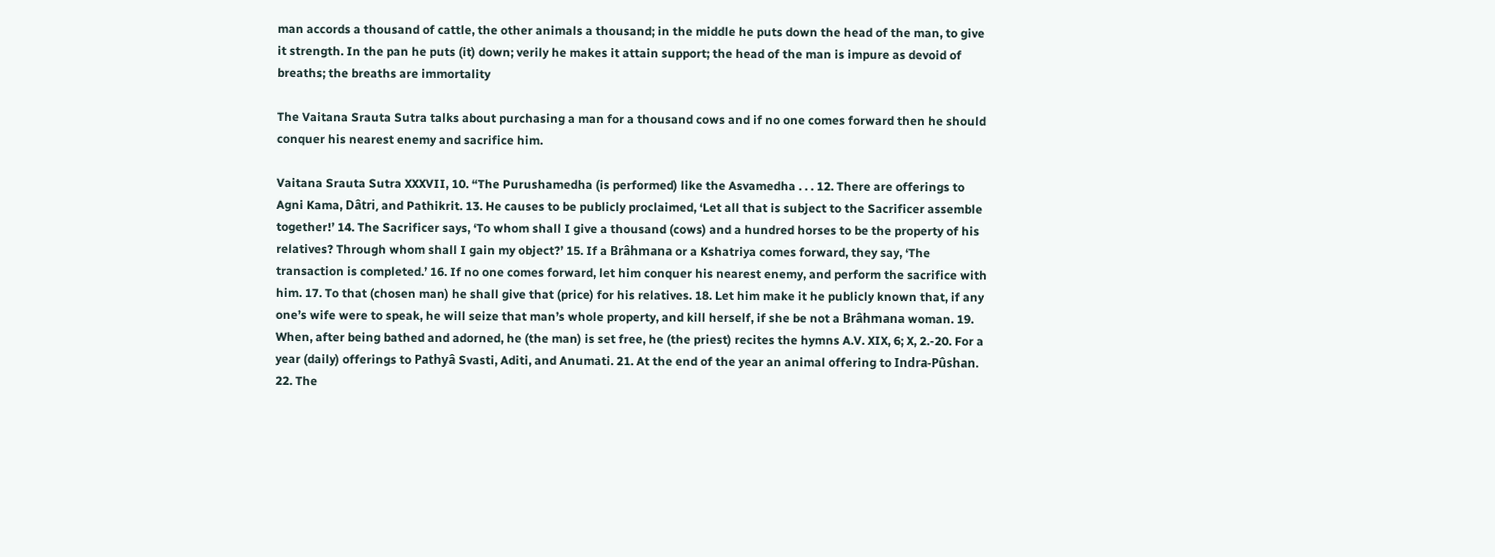man accords a thousand of cattle, the other animals a thousand; in the middle he puts down the head of the man, to give it strength. In the pan he puts (it) down; verily he makes it attain support; the head of the man is impure as devoid of breaths; the breaths are immortality

The Vaitana Srauta Sutra talks about purchasing a man for a thousand cows and if no one comes forward then he should conquer his nearest enemy and sacrifice him.

Vaitana Srauta Sutra XXXVII, 10. “The Purushamedha (is performed) like the Asvamedha . . . 12. There are offerings to Agni Kama, Dâtri, and Pathikrit. 13. He causes to be publicly proclaimed, ‘Let all that is subject to the Sacrificer assemble together!’ 14. The Sacrificer says, ‘To whom shall I give a thousand (cows) and a hundred horses to be the property of his relatives? Through whom shall I gain my object?’ 15. If a Brâhmana or a Kshatriya comes forward, they say, ‘The transaction is completed.’ 16. If no one comes forward, let him conquer his nearest enemy, and perform the sacrifice with him. 17. To that (chosen man) he shall give that (price) for his relatives. 18. Let him make it he publicly known that, if any one’s wife were to speak, he will seize that man’s whole property, and kill herself, if she be not a Brâhmana woman. 19. When, after being bathed and adorned, he (the man) is set free, he (the priest) recites the hymns A.V. XIX, 6; X, 2.-20. For a year (daily) offerings to Pathyâ Svasti, Aditi, and Anumati. 21. At the end of the year an animal offering to Indra-Pûshan. 22. The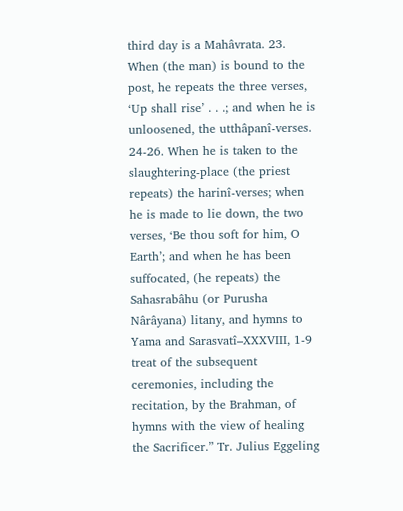third day is a Mahâvrata. 23. When (the man) is bound to the post, he repeats the three verses, ‘Up shall rise’ . . .; and when he is unloosened, the utthâpanî-verses. 24-26. When he is taken to the slaughtering-place (the priest repeats) the harinî-verses; when he is made to lie down, the two verses, ‘Be thou soft for him, O Earth’; and when he has been suffocated, (he repeats) the Sahasrabâhu (or Purusha Nârâyana) litany, and hymns to Yama and Sarasvatî–XXXVIII, 1-9 treat of the subsequent ceremonies, including the recitation, by the Brahman, of hymns with the view of healing the Sacrificer.” Tr. Julius Eggeling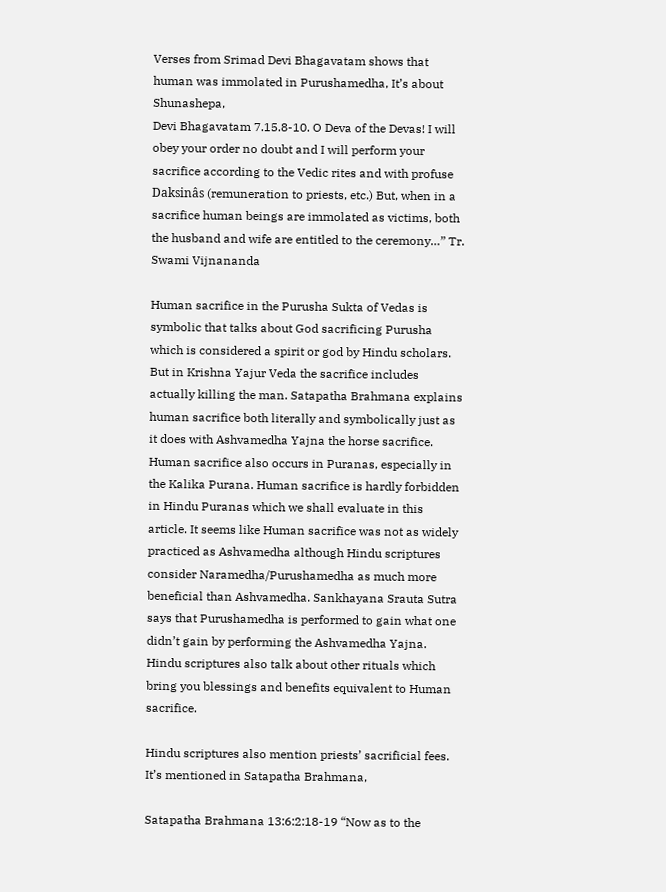Verses from Srimad Devi Bhagavatam shows that human was immolated in Purushamedha, It’s about Shunashepa,
Devi Bhagavatam 7.15.8-10. O Deva of the Devas! I will obey your order no doubt and I will perform your sacrifice according to the Vedic rites and with profuse Daksinâs (remuneration to priests, etc.) But, when in a sacrifice human beings are immolated as victims, both the husband and wife are entitled to the ceremony…” Tr. Swami Vijnananda

Human sacrifice in the Purusha Sukta of Vedas is symbolic that talks about God sacrificing Purusha which is considered a spirit or god by Hindu scholars. But in Krishna Yajur Veda the sacrifice includes actually killing the man. Satapatha Brahmana explains human sacrifice both literally and symbolically just as it does with Ashvamedha Yajna the horse sacrifice. Human sacrifice also occurs in Puranas, especially in the Kalika Purana. Human sacrifice is hardly forbidden in Hindu Puranas which we shall evaluate in this article. It seems like Human sacrifice was not as widely practiced as Ashvamedha although Hindu scriptures consider Naramedha/Purushamedha as much more beneficial than Ashvamedha. Sankhayana Srauta Sutra says that Purushamedha is performed to gain what one didn’t gain by performing the Ashvamedha Yajna. Hindu scriptures also talk about other rituals which bring you blessings and benefits equivalent to Human sacrifice.

Hindu scriptures also mention priests’ sacrificial fees. It’s mentioned in Satapatha Brahmana,

Satapatha Brahmana 13:6:2:18-19 “Now as to the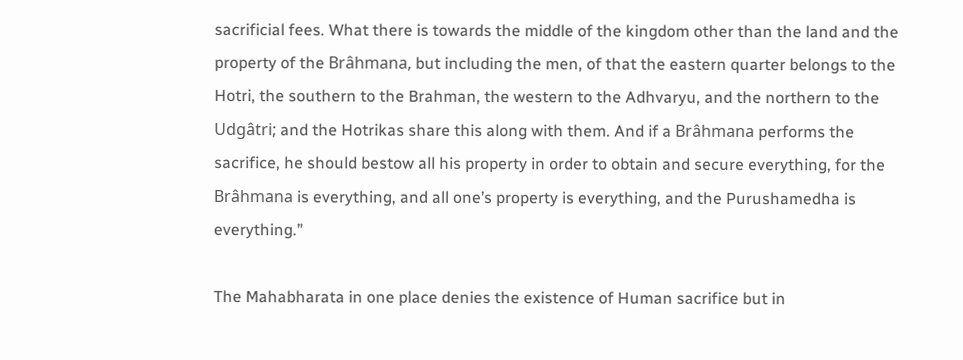sacrificial fees. What there is towards the middle of the kingdom other than the land and the property of the Brâhmana, but including the men, of that the eastern quarter belongs to the Hotri, the southern to the Brahman, the western to the Adhvaryu, and the northern to the Udgâtri; and the Hotrikas share this along with them. And if a Brâhmana performs the sacrifice, he should bestow all his property in order to obtain and secure everything, for the Brâhmana is everything, and all one’s property is everything, and the Purushamedha is everything.”

The Mahabharata in one place denies the existence of Human sacrifice but in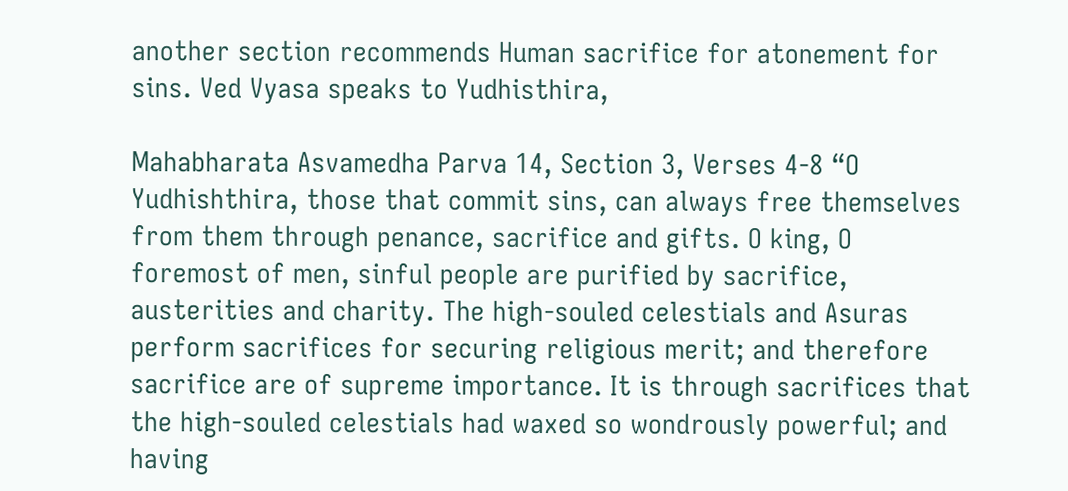another section recommends Human sacrifice for atonement for sins. Ved Vyasa speaks to Yudhisthira,

Mahabharata Asvamedha Parva 14, Section 3, Verses 4-8 “O Yudhishthira, those that commit sins, can always free themselves from them through penance, sacrifice and gifts. O king, O foremost of men, sinful people are purified by sacrifice, austerities and charity. The high-souled celestials and Asuras perform sacrifices for securing religious merit; and therefore sacrifice are of supreme importance. It is through sacrifices that the high-souled celestials had waxed so wondrously powerful; and having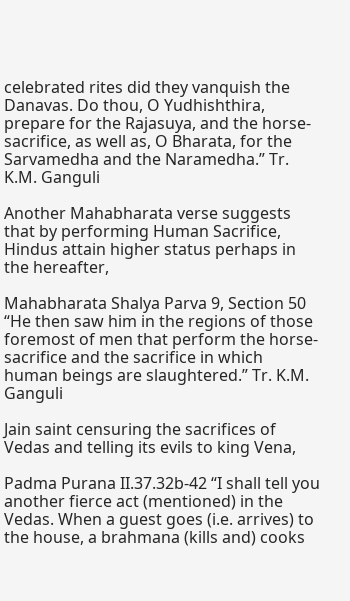celebrated rites did they vanquish the Danavas. Do thou, O Yudhishthira, prepare for the Rajasuya, and the horse-sacrifice, as well as, O Bharata, for the Sarvamedha and the Naramedha.” Tr. K.M. Ganguli

Another Mahabharata verse suggests that by performing Human Sacrifice, Hindus attain higher status perhaps in the hereafter,

Mahabharata Shalya Parva 9, Section 50 “He then saw him in the regions of those foremost of men that perform the horse-sacrifice and the sacrifice in which human beings are slaughtered.” Tr. K.M. Ganguli

Jain saint censuring the sacrifices of Vedas and telling its evils to king Vena,

Padma Purana II.37.32b-42 “I shall tell you another fierce act (mentioned) in the Vedas. When a guest goes (i.e. arrives) to the house, a brahmana (kills and) cooks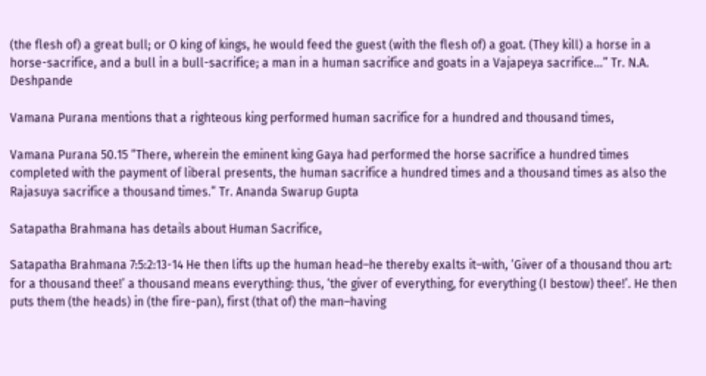(the flesh of) a great bull; or O king of kings, he would feed the guest (with the flesh of) a goat. (They kill) a horse in a horse-sacrifice, and a bull in a bull-sacrifice; a man in a human sacrifice and goats in a Vajapeya sacrifice…” Tr. N.A. Deshpande

Vamana Purana mentions that a righteous king performed human sacrifice for a hundred and thousand times,

Vamana Purana 50.15 “There, wherein the eminent king Gaya had performed the horse sacrifice a hundred times completed with the payment of liberal presents, the human sacrifice a hundred times and a thousand times as also the Rajasuya sacrifice a thousand times.” Tr. Ananda Swarup Gupta

Satapatha Brahmana has details about Human Sacrifice,

Satapatha Brahmana 7:5:2:13-14 He then lifts up the human head–he thereby exalts it–with, ‘Giver of a thousand thou art: for a thousand thee!’ a thousand means everything: thus, ‘the giver of everything, for everything (I bestow) thee!’. He then puts them (the heads) in (the fire-pan), first (that of) the man–having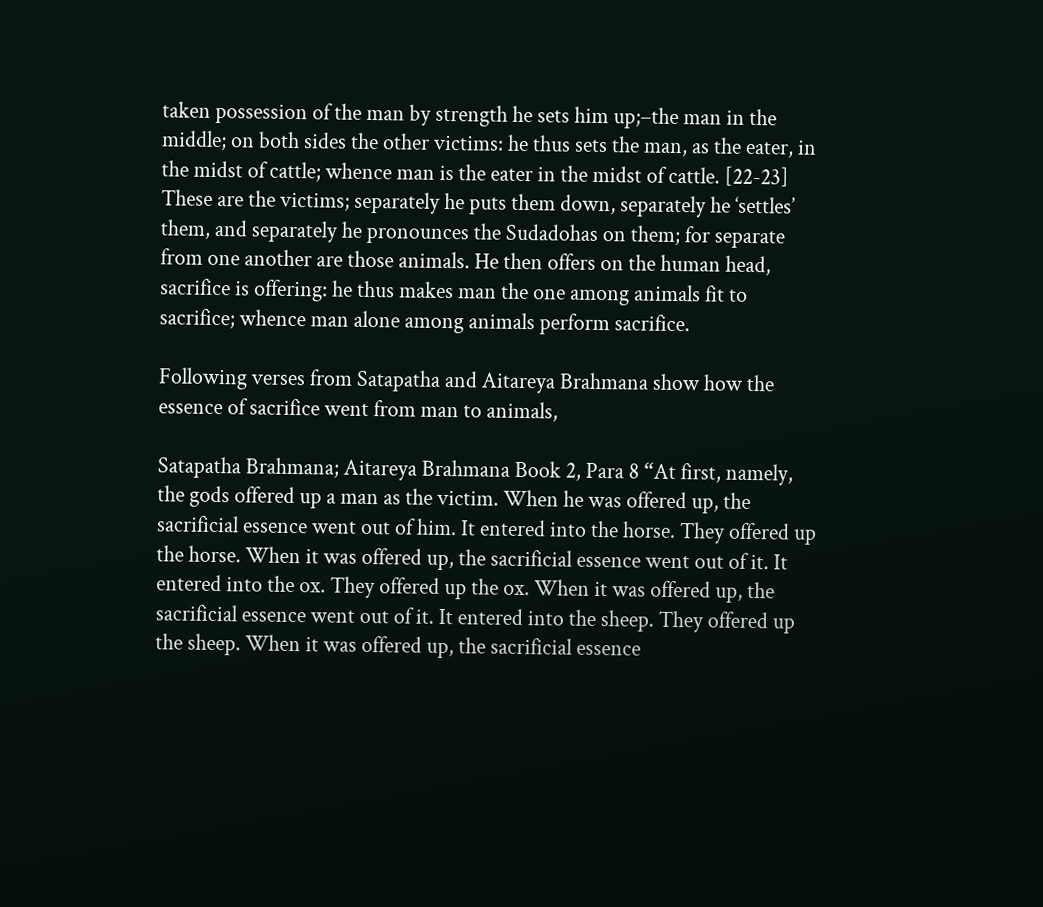taken possession of the man by strength he sets him up;–the man in the middle; on both sides the other victims: he thus sets the man, as the eater, in the midst of cattle; whence man is the eater in the midst of cattle. [22-23] These are the victims; separately he puts them down, separately he ‘settles’ them, and separately he pronounces the Sudadohas on them; for separate from one another are those animals. He then offers on the human head, sacrifice is offering: he thus makes man the one among animals fit to sacrifice; whence man alone among animals perform sacrifice.

Following verses from Satapatha and Aitareya Brahmana show how the essence of sacrifice went from man to animals,

Satapatha Brahmana; Aitareya Brahmana Book 2, Para 8 “At first, namely, the gods offered up a man as the victim. When he was offered up, the sacrificial essence went out of him. It entered into the horse. They offered up the horse. When it was offered up, the sacrificial essence went out of it. It entered into the ox. They offered up the ox. When it was offered up, the sacrificial essence went out of it. It entered into the sheep. They offered up the sheep. When it was offered up, the sacrificial essence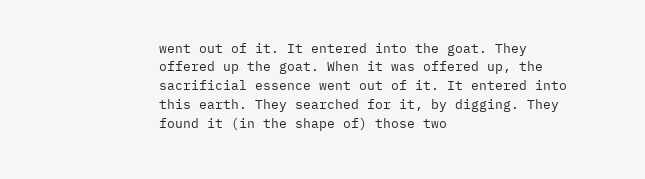went out of it. It entered into the goat. They offered up the goat. When it was offered up, the sacrificial essence went out of it. It entered into this earth. They searched for it, by digging. They found it (in the shape of) those two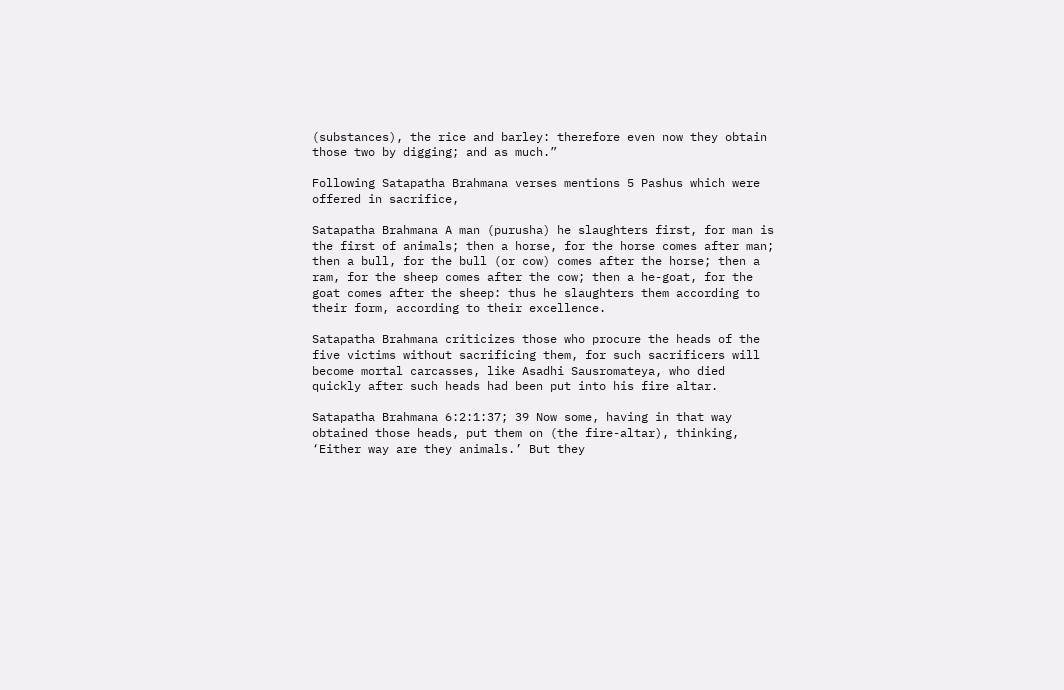(substances), the rice and barley: therefore even now they obtain those two by digging; and as much.”

Following Satapatha Brahmana verses mentions 5 Pashus which were offered in sacrifice,

Satapatha Brahmana A man (purusha) he slaughters first, for man is the first of animals; then a horse, for the horse comes after man; then a bull, for the bull (or cow) comes after the horse; then a ram, for the sheep comes after the cow; then a he-goat, for the goat comes after the sheep: thus he slaughters them according to their form, according to their excellence.

Satapatha Brahmana criticizes those who procure the heads of the five victims without sacrificing them, for such sacrificers will become mortal carcasses, like Asadhi Sausromateya, who died quickly after such heads had been put into his fire altar.

Satapatha Brahmana 6:2:1:37; 39 Now some, having in that way obtained those heads, put them on (the fire-altar), thinking, ‘Either way are they animals.’ But they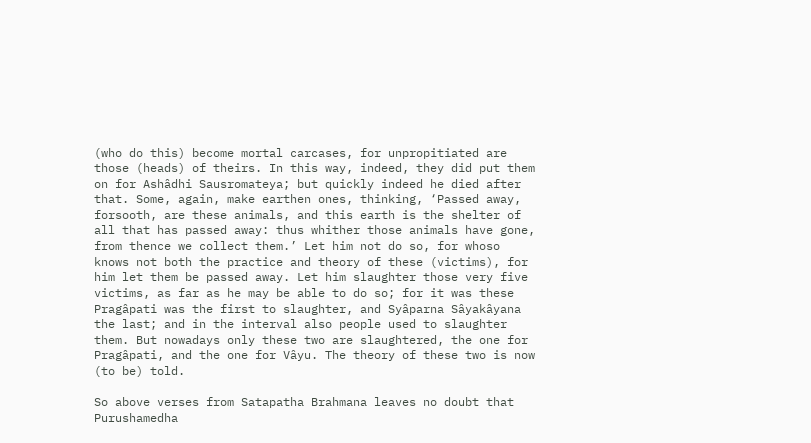(who do this) become mortal carcases, for unpropitiated are those (heads) of theirs. In this way, indeed, they did put them on for Ashâdhi Sausromateya; but quickly indeed he died after that. Some, again, make earthen ones, thinking, ‘Passed away, forsooth, are these animals, and this earth is the shelter of all that has passed away: thus whither those animals have gone, from thence we collect them.’ Let him not do so, for whoso knows not both the practice and theory of these (victims), for him let them be passed away. Let him slaughter those very five victims, as far as he may be able to do so; for it was these Pragâpati was the first to slaughter, and Syâparna Sâyakâyana the last; and in the interval also people used to slaughter them. But nowadays only these two are slaughtered, the one for Pragâpati, and the one for Vâyu. The theory of these two is now (to be) told.

So above verses from Satapatha Brahmana leaves no doubt that Purushamedha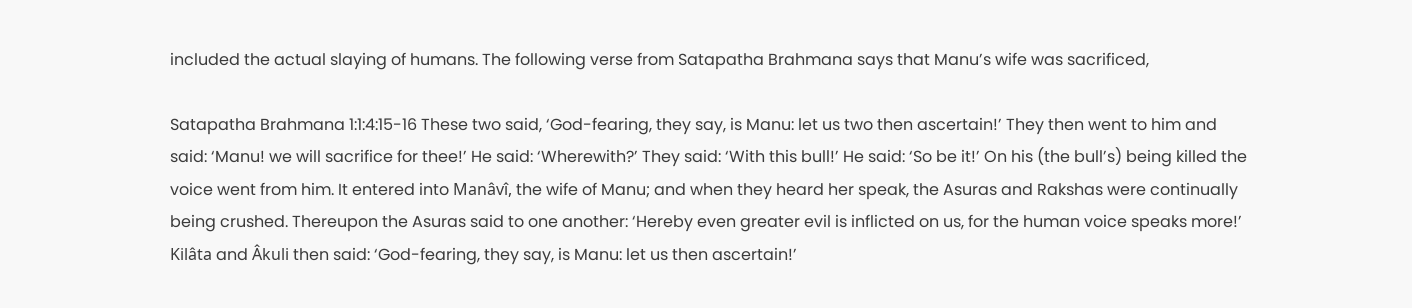included the actual slaying of humans. The following verse from Satapatha Brahmana says that Manu’s wife was sacrificed,

Satapatha Brahmana 1:1:4:15-16 These two said, ‘God-fearing, they say, is Manu: let us two then ascertain!’ They then went to him and said: ‘Manu! we will sacrifice for thee!’ He said: ‘Wherewith?’ They said: ‘With this bull!’ He said: ‘So be it!’ On his (the bull’s) being killed the voice went from him. It entered into Manâvî, the wife of Manu; and when they heard her speak, the Asuras and Rakshas were continually being crushed. Thereupon the Asuras said to one another: ‘Hereby even greater evil is inflicted on us, for the human voice speaks more!’ Kilâta and Âkuli then said: ‘God-fearing, they say, is Manu: let us then ascertain!’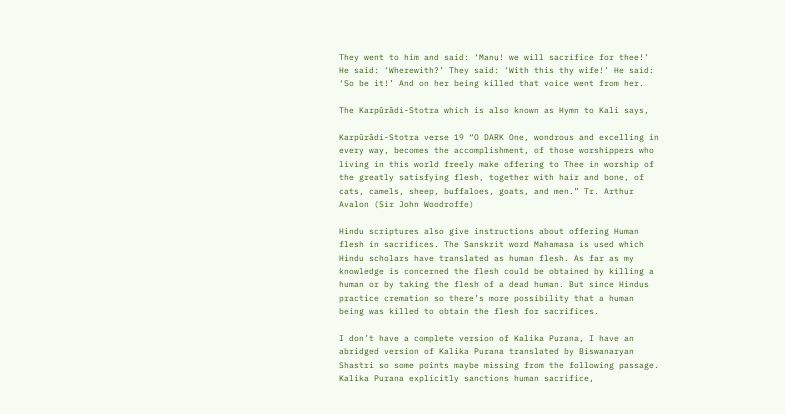They went to him and said: ‘Manu! we will sacrifice for thee!’ He said: ‘Wherewith?’ They said: ‘With this thy wife!’ He said: ‘So be it!’ And on her being killed that voice went from her.

The Karpûrâdi-Stotra which is also known as Hymn to Kali says,

Karpûrâdi-Stotra verse 19 “O DARK One, wondrous and excelling in every way, becomes the accomplishment, of those worshippers who living in this world freely make offering to Thee in worship of the greatly satisfying flesh, together with hair and bone, of cats, camels, sheep, buffaloes, goats, and men.” Tr. Arthur Avalon (Sir John Woodroffe)

Hindu scriptures also give instructions about offering Human flesh in sacrifices. The Sanskrit word Mahamasa is used which Hindu scholars have translated as human flesh. As far as my knowledge is concerned the flesh could be obtained by killing a human or by taking the flesh of a dead human. But since Hindus practice cremation so there’s more possibility that a human being was killed to obtain the flesh for sacrifices.

I don’t have a complete version of Kalika Purana, I have an abridged version of Kalika Purana translated by Biswanaryan Shastri so some points maybe missing from the following passage. Kalika Purana explicitly sanctions human sacrifice,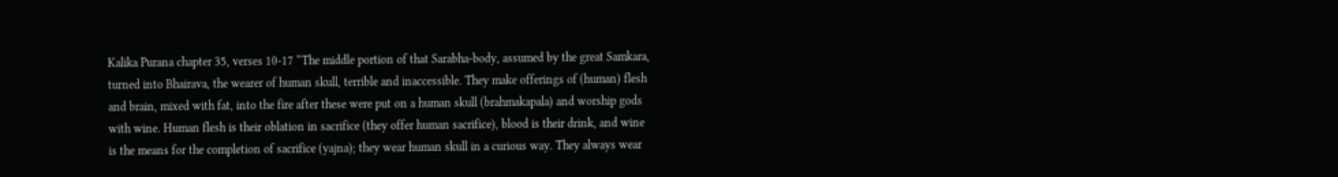Kalika Purana chapter 35, verses 10-17 “The middle portion of that Sarabha-body, assumed by the great Samkara, turned into Bhairava, the wearer of human skull, terrible and inaccessible. They make offerings of (human) flesh and brain, mixed with fat, into the fire after these were put on a human skull (brahmakapala) and worship gods with wine. Human flesh is their oblation in sacrifice (they offer human sacrifice), blood is their drink, and wine is the means for the completion of sacrifice (yajna); they wear human skull in a curious way. They always wear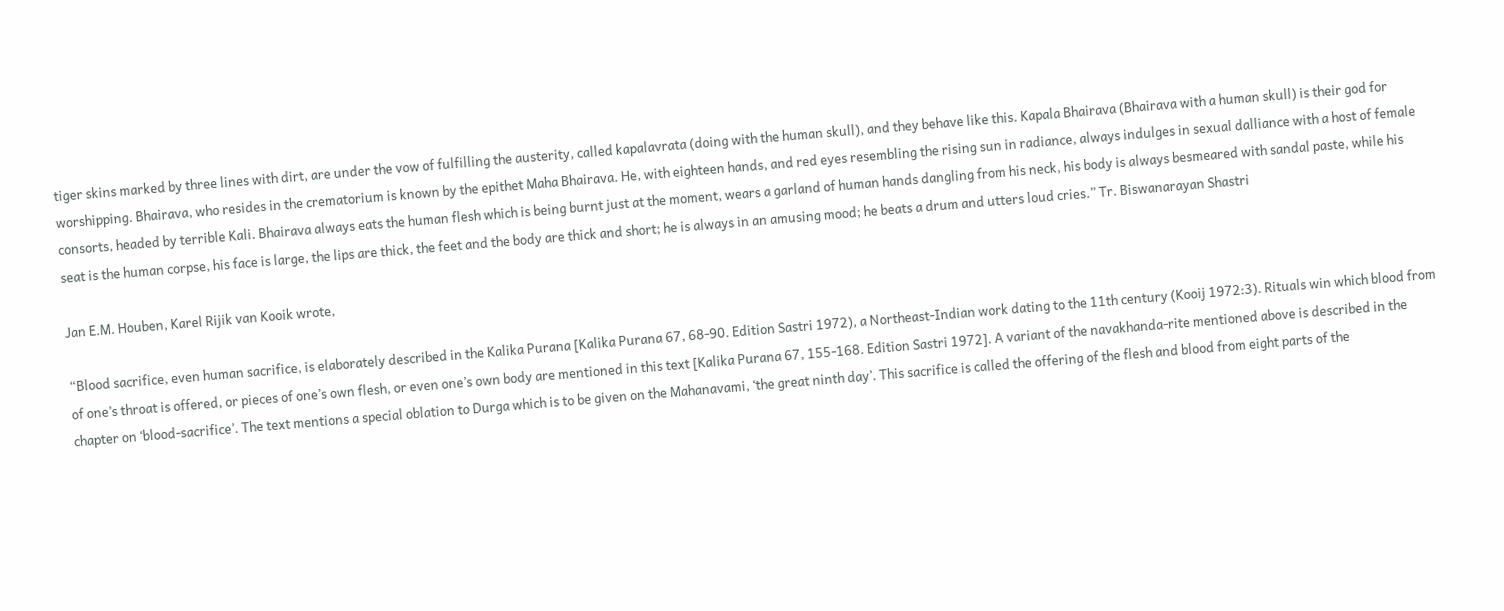tiger skins marked by three lines with dirt, are under the vow of fulfilling the austerity, called kapalavrata (doing with the human skull), and they behave like this. Kapala Bhairava (Bhairava with a human skull) is their god for worshipping. Bhairava, who resides in the crematorium is known by the epithet Maha Bhairava. He, with eighteen hands, and red eyes resembling the rising sun in radiance, always indulges in sexual dalliance with a host of female consorts, headed by terrible Kali. Bhairava always eats the human flesh which is being burnt just at the moment, wears a garland of human hands dangling from his neck, his body is always besmeared with sandal paste, while his seat is the human corpse, his face is large, the lips are thick, the feet and the body are thick and short; he is always in an amusing mood; he beats a drum and utters loud cries.” Tr. Biswanarayan Shastri

Jan E.M. Houben, Karel Rijik van Kooik wrote,

“Blood sacrifice, even human sacrifice, is elaborately described in the Kalika Purana [Kalika Purana 67, 68-90. Edition Sastri 1972), a Northeast-Indian work dating to the 11th century (Kooij 1972:3). Rituals win which blood from of one’s throat is offered, or pieces of one’s own flesh, or even one’s own body are mentioned in this text [Kalika Purana 67, 155-168. Edition Sastri 1972]. A variant of the navakhanda-rite mentioned above is described in the chapter on ‘blood-sacrifice’. The text mentions a special oblation to Durga which is to be given on the Mahanavami, ‘the great ninth day’. This sacrifice is called the offering of the flesh and blood from eight parts of the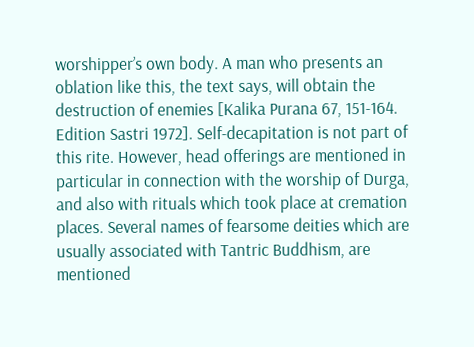worshipper’s own body. A man who presents an oblation like this, the text says, will obtain the destruction of enemies [Kalika Purana 67, 151-164. Edition Sastri 1972]. Self-decapitation is not part of this rite. However, head offerings are mentioned in particular in connection with the worship of Durga, and also with rituals which took place at cremation places. Several names of fearsome deities which are usually associated with Tantric Buddhism, are mentioned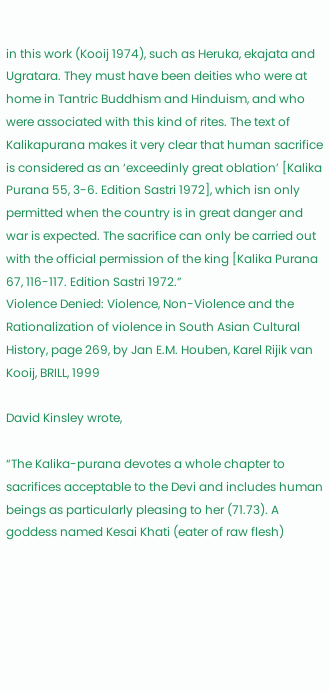in this work (Kooij 1974), such as Heruka, ekajata and Ugratara. They must have been deities who were at home in Tantric Buddhism and Hinduism, and who were associated with this kind of rites. The text of Kalikapurana makes it very clear that human sacrifice is considered as an ‘exceedinly great oblation’ [Kalika Purana 55, 3-6. Edition Sastri 1972], which isn only permitted when the country is in great danger and war is expected. The sacrifice can only be carried out with the official permission of the king [Kalika Purana 67, 116-117. Edition Sastri 1972.”
Violence Denied: Violence, Non-Violence and the Rationalization of violence in South Asian Cultural History, page 269, by Jan E.M. Houben, Karel Rijik van Kooij, BRILL, 1999

David Kinsley wrote,

“The Kalika-purana devotes a whole chapter to sacrifices acceptable to the Devi and includes human beings as particularly pleasing to her (71.73). A goddess named Kesai Khati (eater of raw flesh)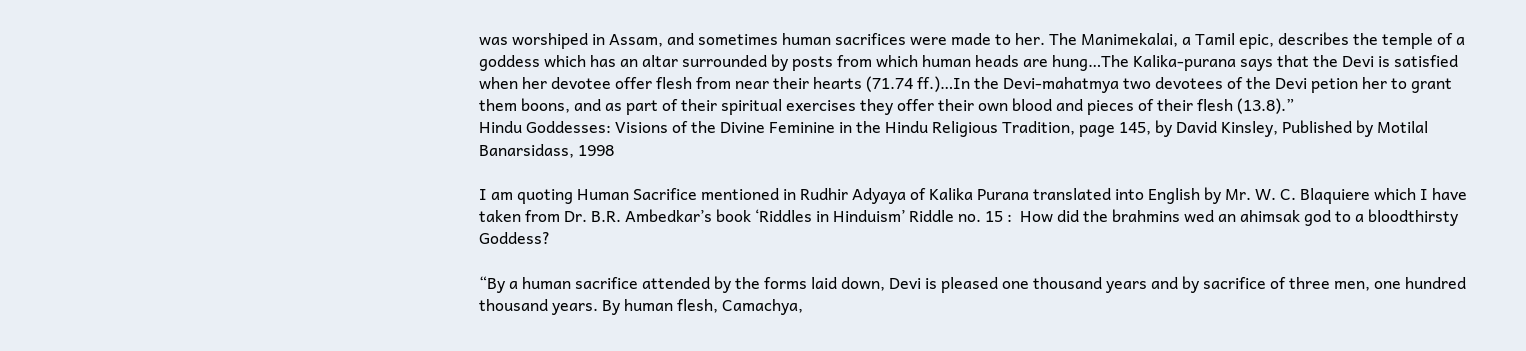was worshiped in Assam, and sometimes human sacrifices were made to her. The Manimekalai, a Tamil epic, describes the temple of a goddess which has an altar surrounded by posts from which human heads are hung…The Kalika-purana says that the Devi is satisfied when her devotee offer flesh from near their hearts (71.74 ff.)…In the Devi-mahatmya two devotees of the Devi petion her to grant them boons, and as part of their spiritual exercises they offer their own blood and pieces of their flesh (13.8).”
Hindu Goddesses: Visions of the Divine Feminine in the Hindu Religious Tradition, page 145, by David Kinsley, Published by Motilal Banarsidass, 1998

I am quoting Human Sacrifice mentioned in Rudhir Adyaya of Kalika Purana translated into English by Mr. W. C. Blaquiere which I have taken from Dr. B.R. Ambedkar’s book ‘Riddles in Hinduism’ Riddle no. 15 :  How did the brahmins wed an ahimsak god to a bloodthirsty Goddess?

“By a human sacrifice attended by the forms laid down, Devi is pleased one thousand years and by sacrifice of three men, one hundred thousand years. By human flesh, Camachya,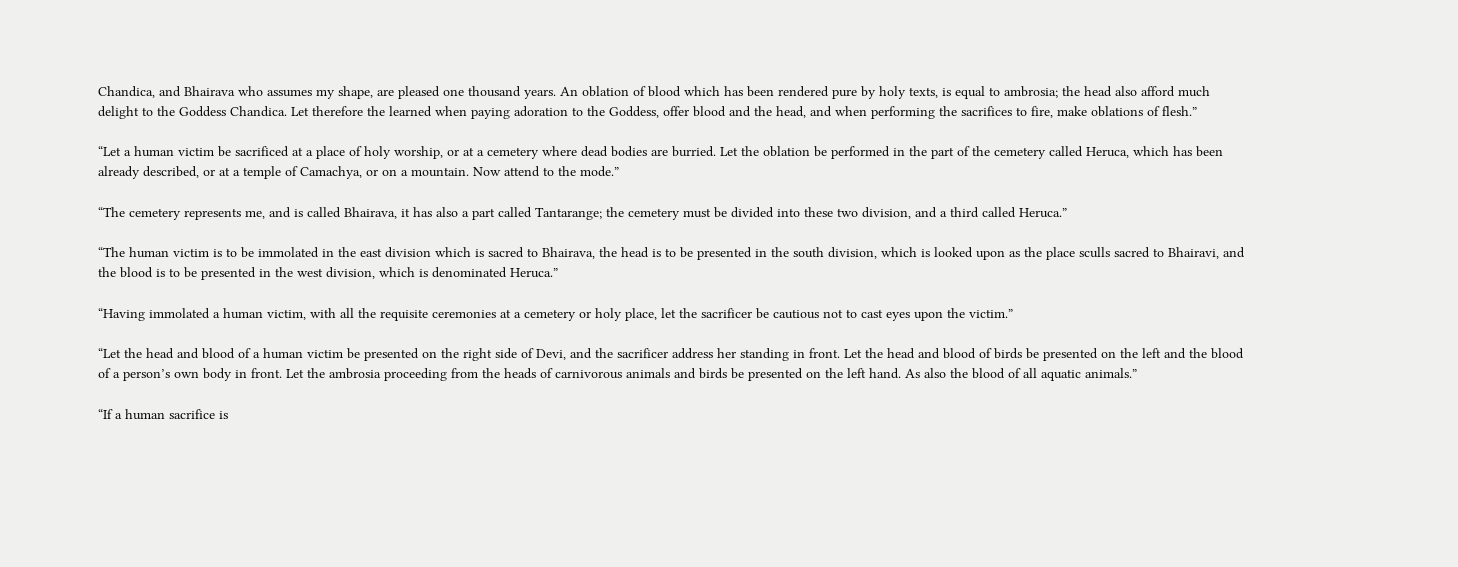Chandica, and Bhairava who assumes my shape, are pleased one thousand years. An oblation of blood which has been rendered pure by holy texts, is equal to ambrosia; the head also afford much delight to the Goddess Chandica. Let therefore the learned when paying adoration to the Goddess, offer blood and the head, and when performing the sacrifices to fire, make oblations of flesh.”

“Let a human victim be sacrificed at a place of holy worship, or at a cemetery where dead bodies are burried. Let the oblation be performed in the part of the cemetery called Heruca, which has been already described, or at a temple of Camachya, or on a mountain. Now attend to the mode.”

“The cemetery represents me, and is called Bhairava, it has also a part called Tantarange; the cemetery must be divided into these two division, and a third called Heruca.”

“The human victim is to be immolated in the east division which is sacred to Bhairava, the head is to be presented in the south division, which is looked upon as the place sculls sacred to Bhairavi, and the blood is to be presented in the west division, which is denominated Heruca.”

“Having immolated a human victim, with all the requisite ceremonies at a cemetery or holy place, let the sacrificer be cautious not to cast eyes upon the victim.”

“Let the head and blood of a human victim be presented on the right side of Devi, and the sacrificer address her standing in front. Let the head and blood of birds be presented on the left and the blood of a person’s own body in front. Let the ambrosia proceeding from the heads of carnivorous animals and birds be presented on the left hand. As also the blood of all aquatic animals.”

“If a human sacrifice is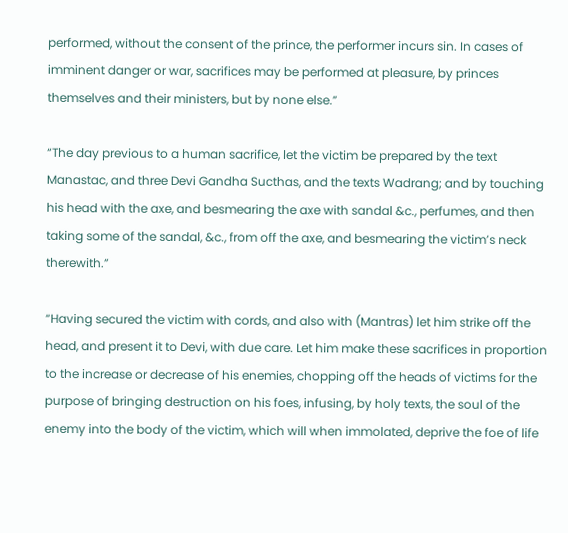performed, without the consent of the prince, the performer incurs sin. In cases of imminent danger or war, sacrifices may be performed at pleasure, by princes themselves and their ministers, but by none else.”

“The day previous to a human sacrifice, let the victim be prepared by the text Manastac, and three Devi Gandha Sucthas, and the texts Wadrang; and by touching his head with the axe, and besmearing the axe with sandal &c., perfumes, and then taking some of the sandal, &c., from off the axe, and besmearing the victim’s neck therewith.”

“Having secured the victim with cords, and also with (Mantras) let him strike off the head, and present it to Devi, with due care. Let him make these sacrifices in proportion to the increase or decrease of his enemies, chopping off the heads of victims for the purpose of bringing destruction on his foes, infusing, by holy texts, the soul of the enemy into the body of the victim, which will when immolated, deprive the foe of life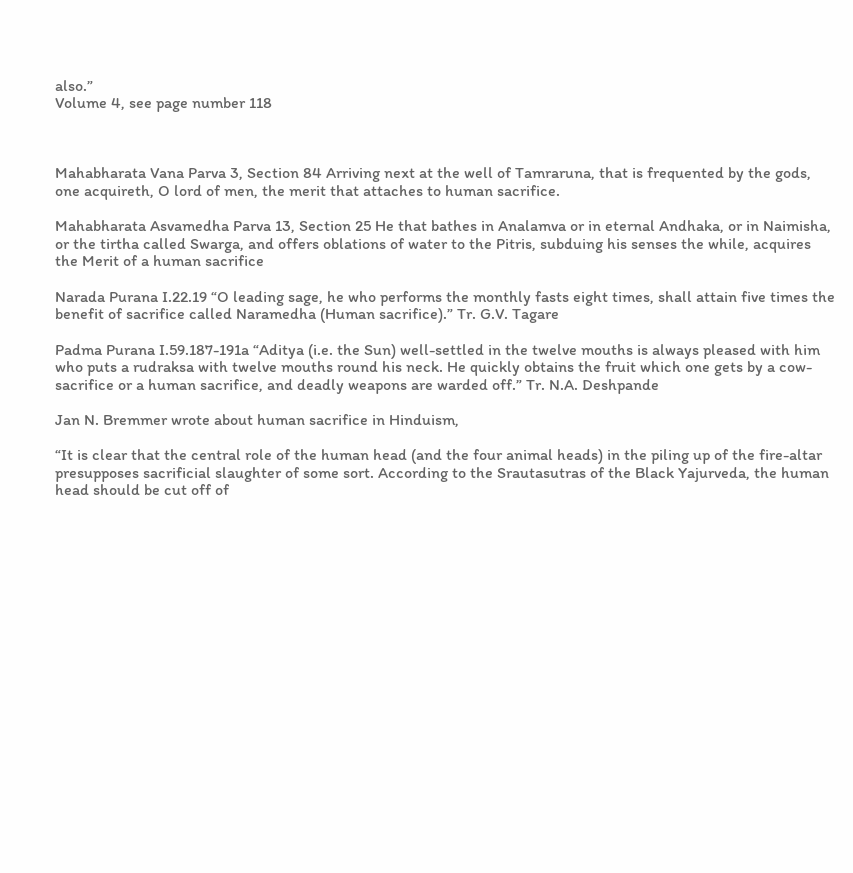also.”
Volume 4, see page number 118



Mahabharata Vana Parva 3, Section 84 Arriving next at the well of Tamraruna, that is frequented by the gods, one acquireth, O lord of men, the merit that attaches to human sacrifice.

Mahabharata Asvamedha Parva 13, Section 25 He that bathes in Analamva or in eternal Andhaka, or in Naimisha, or the tirtha called Swarga, and offers oblations of water to the Pitris, subduing his senses the while, acquires the Merit of a human sacrifice

Narada Purana I.22.19 “O leading sage, he who performs the monthly fasts eight times, shall attain five times the benefit of sacrifice called Naramedha (Human sacrifice).” Tr. G.V. Tagare

Padma Purana I.59.187-191a “Aditya (i.e. the Sun) well-settled in the twelve mouths is always pleased with him who puts a rudraksa with twelve mouths round his neck. He quickly obtains the fruit which one gets by a cow-sacrifice or a human sacrifice, and deadly weapons are warded off.” Tr. N.A. Deshpande

Jan N. Bremmer wrote about human sacrifice in Hinduism,

“It is clear that the central role of the human head (and the four animal heads) in the piling up of the fire-altar presupposes sacrificial slaughter of some sort. According to the Srautasutras of the Black Yajurveda, the human head should be cut off of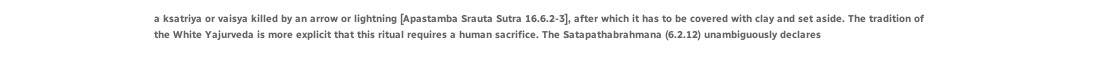a ksatriya or vaisya killed by an arrow or lightning [Apastamba Srauta Sutra 16.6.2-3], after which it has to be covered with clay and set aside. The tradition of the White Yajurveda is more explicit that this ritual requires a human sacrifice. The Satapathabrahmana (6.2.12) unambiguously declares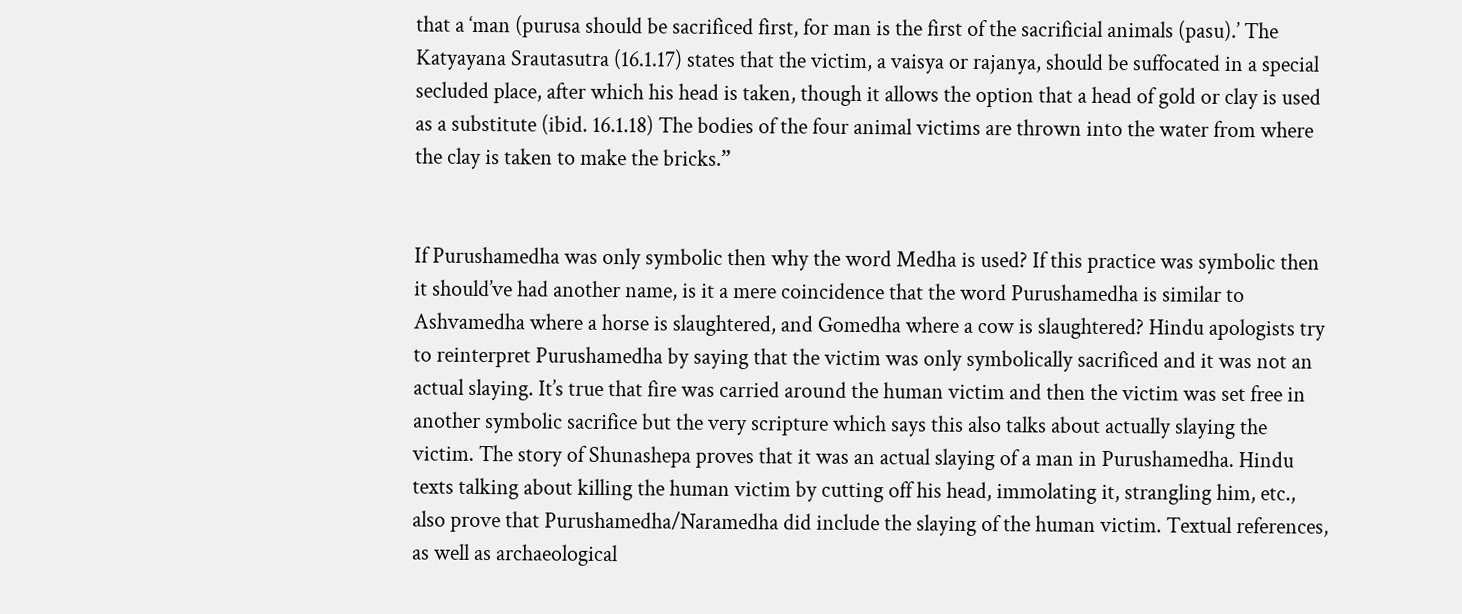that a ‘man (purusa should be sacrificed first, for man is the first of the sacrificial animals (pasu).’ The Katyayana Srautasutra (16.1.17) states that the victim, a vaisya or rajanya, should be suffocated in a special secluded place, after which his head is taken, though it allows the option that a head of gold or clay is used as a substitute (ibid. 16.1.18) The bodies of the four animal victims are thrown into the water from where the clay is taken to make the bricks.”


If Purushamedha was only symbolic then why the word Medha is used? If this practice was symbolic then it should’ve had another name, is it a mere coincidence that the word Purushamedha is similar to Ashvamedha where a horse is slaughtered, and Gomedha where a cow is slaughtered? Hindu apologists try to reinterpret Purushamedha by saying that the victim was only symbolically sacrificed and it was not an actual slaying. It’s true that fire was carried around the human victim and then the victim was set free in another symbolic sacrifice but the very scripture which says this also talks about actually slaying the victim. The story of Shunashepa proves that it was an actual slaying of a man in Purushamedha. Hindu texts talking about killing the human victim by cutting off his head, immolating it, strangling him, etc., also prove that Purushamedha/Naramedha did include the slaying of the human victim. Textual references, as well as archaeological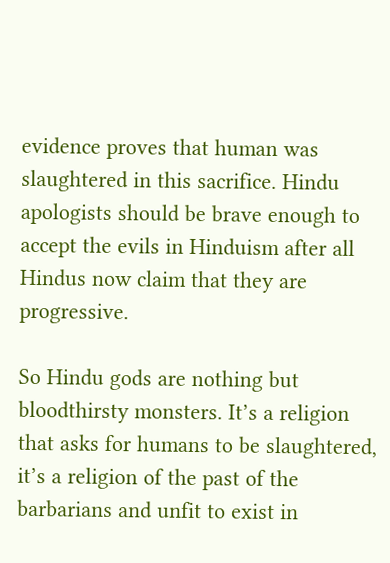evidence proves that human was slaughtered in this sacrifice. Hindu apologists should be brave enough to accept the evils in Hinduism after all Hindus now claim that they are progressive.

So Hindu gods are nothing but bloodthirsty monsters. It’s a religion that asks for humans to be slaughtered, it’s a religion of the past of the barbarians and unfit to exist in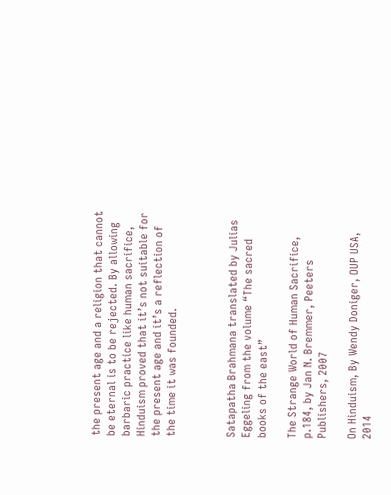the present age and a religion that cannot be eternal is to be rejected. By allowing barbaric practice like human sacrifice, Hinduism proved that it’s not suitable for the present age and it’s a reflection of the time it was founded.



Satapatha Brahmana translated by Julias Eggeling from the volume “The sacred books of the east”

The Strange World of Human Sacrifice, p.184, by Jan N. Bremmer, Peeters Publishers, 2007

On Hinduism, By Wendy Doniger, OUP USA, 2014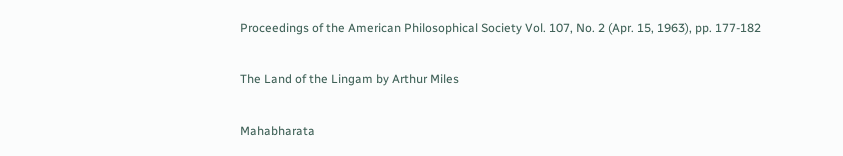Proceedings of the American Philosophical Society Vol. 107, No. 2 (Apr. 15, 1963), pp. 177-182

The Land of the Lingam by Arthur Miles

Mahabharata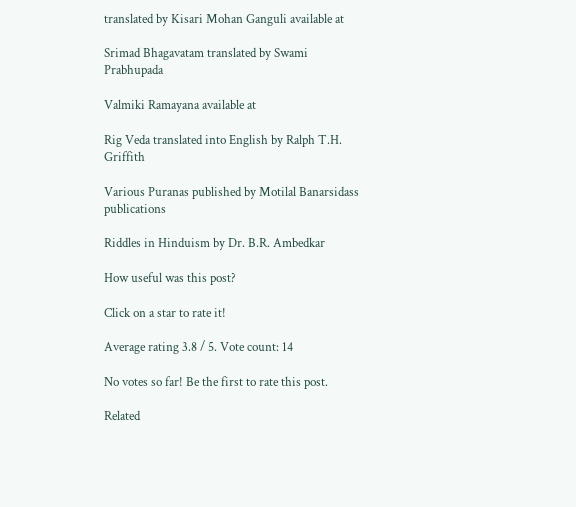translated by Kisari Mohan Ganguli available at

Srimad Bhagavatam translated by Swami Prabhupada

Valmiki Ramayana available at

Rig Veda translated into English by Ralph T.H. Griffith

Various Puranas published by Motilal Banarsidass publications

Riddles in Hinduism by Dr. B.R. Ambedkar

How useful was this post?

Click on a star to rate it!

Average rating 3.8 / 5. Vote count: 14

No votes so far! Be the first to rate this post.

Related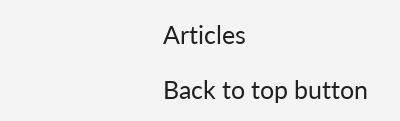Articles

Back to top button